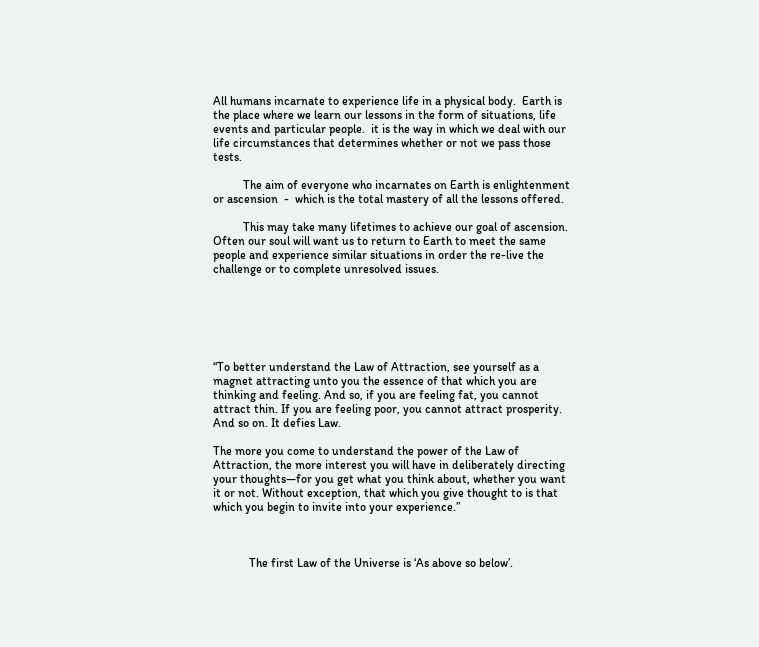All humans incarnate to experience life in a physical body.  Earth is the place where we learn our lessons in the form of situations, life events and particular people.  it is the way in which we deal with our life circumstances that determines whether or not we pass those tests.

          The aim of everyone who incarnates on Earth is enlightenment or ascension  -  which is the total mastery of all the lessons offered.

          This may take many lifetimes to achieve our goal of ascension.  Often our soul will want us to return to Earth to meet the same people and experience similar situations in order the re-live the challenge or to complete unresolved issues.






“To better understand the Law of Attraction, see yourself as a magnet attracting unto you the essence of that which you are thinking and feeling. And so, if you are feeling fat, you cannot attract thin. If you are feeling poor, you cannot attract prosperity. And so on. It defies Law.

The more you come to understand the power of the Law of Attraction, the more interest you will have in deliberately directing your thoughts—for you get what you think about, whether you want it or not. Without exception, that which you give thought to is that which you begin to invite into your experience.”



            The first Law of the Universe is ‘As above so below’.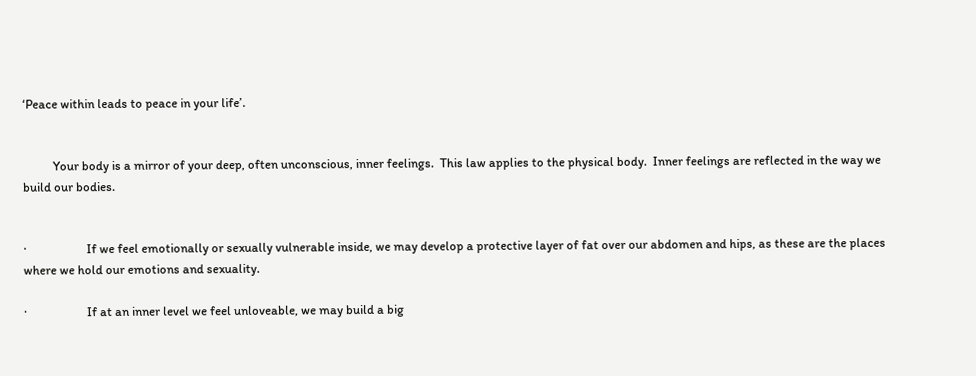‘Peace within leads to peace in your life’.


          Your body is a mirror of your deep, often unconscious, inner feelings.  This law applies to the physical body.  Inner feelings are reflected in the way we build our bodies.


·                    If we feel emotionally or sexually vulnerable inside, we may develop a protective layer of fat over our abdomen and hips, as these are the places where we hold our emotions and sexuality.

·                    If at an inner level we feel unloveable, we may build a big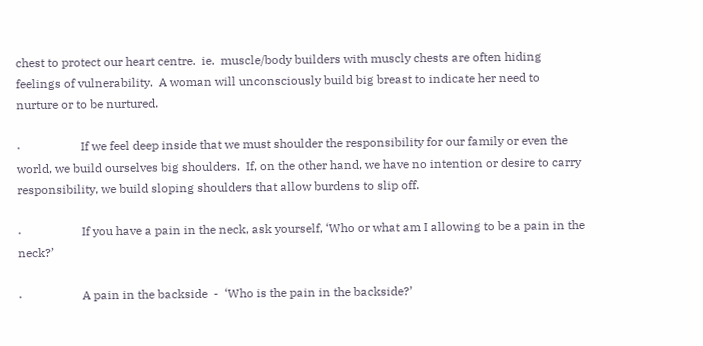chest to protect our heart centre.  ie.  muscle/body builders with muscly chests are often hiding feelings of vulnerability.  A woman will unconsciously build big breast to indicate her need to nurture or to be nurtured.

·                    If we feel deep inside that we must shoulder the responsibility for our family or even the world, we build ourselves big shoulders.  If, on the other hand, we have no intention or desire to carry responsibility, we build sloping shoulders that allow burdens to slip off.

·                    If you have a pain in the neck, ask yourself, ‘Who or what am I allowing to be a pain in the neck?’

·                    A pain in the backside  -  ‘Who is the pain in the backside?’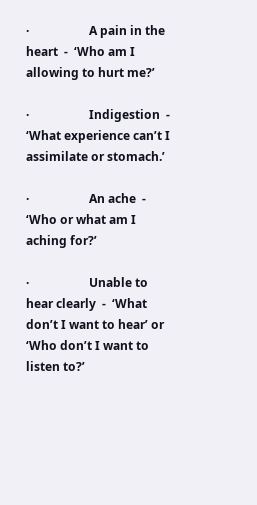·                    A pain in the heart  -  ‘Who am I allowing to hurt me?’

·                    Indigestion  -  ‘What experience can’t I assimilate or stomach.’

·                    An ache  -  ‘Who or what am I aching for?’

·                    Unable to hear clearly  -  ‘What don’t I want to hear’ or ‘Who don’t I want to listen to?’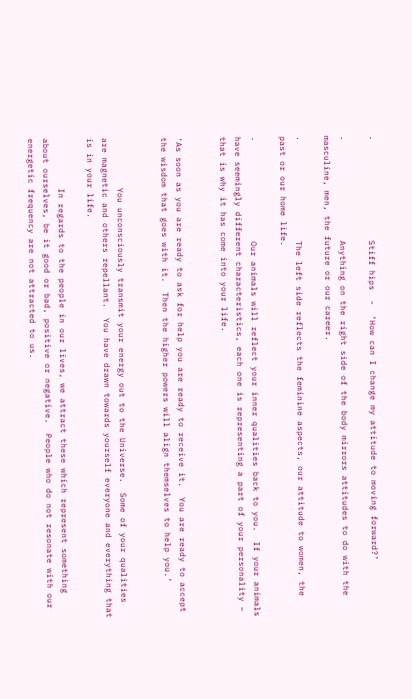·                    Stiff hips  -  ‘How can I change my attitude to moving forward?’

·                    Anything on the right side of the body mirrors attitudes to do with the masculine, men, the future or our career.

·                    The left side reflects the feminine aspects, our attitude to women, the past or our home life.

·                    Our animals will reflect your inner qualities back to you.  If your animals have seemingly different characteristics, each one is representing a part of your personality – that is why it has come into your life.


‘As soon as you are ready to ask for help you are ready to receive it.  You are ready to accept the wisdom that goes with it.  Then the higher powers will align themselves to help you.’


          You unconsciously transmit your energy out to the Universe.  Some of your qualities are magnetic and others repellant.  You have drawn towards yourself everyone and everything that is in your life.

          In regards to the people in our lives, we attract these which represent something about ourselves, be it good or bad, positive or negative.  People who do not resonate with our energetic frequency are not attracted to us.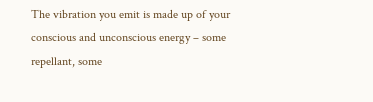The vibration you emit is made up of your conscious and unconscious energy – some repellant, some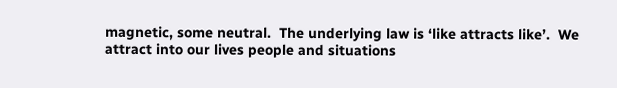magnetic, some neutral.  The underlying law is ‘like attracts like’.  We attract into our lives people and situations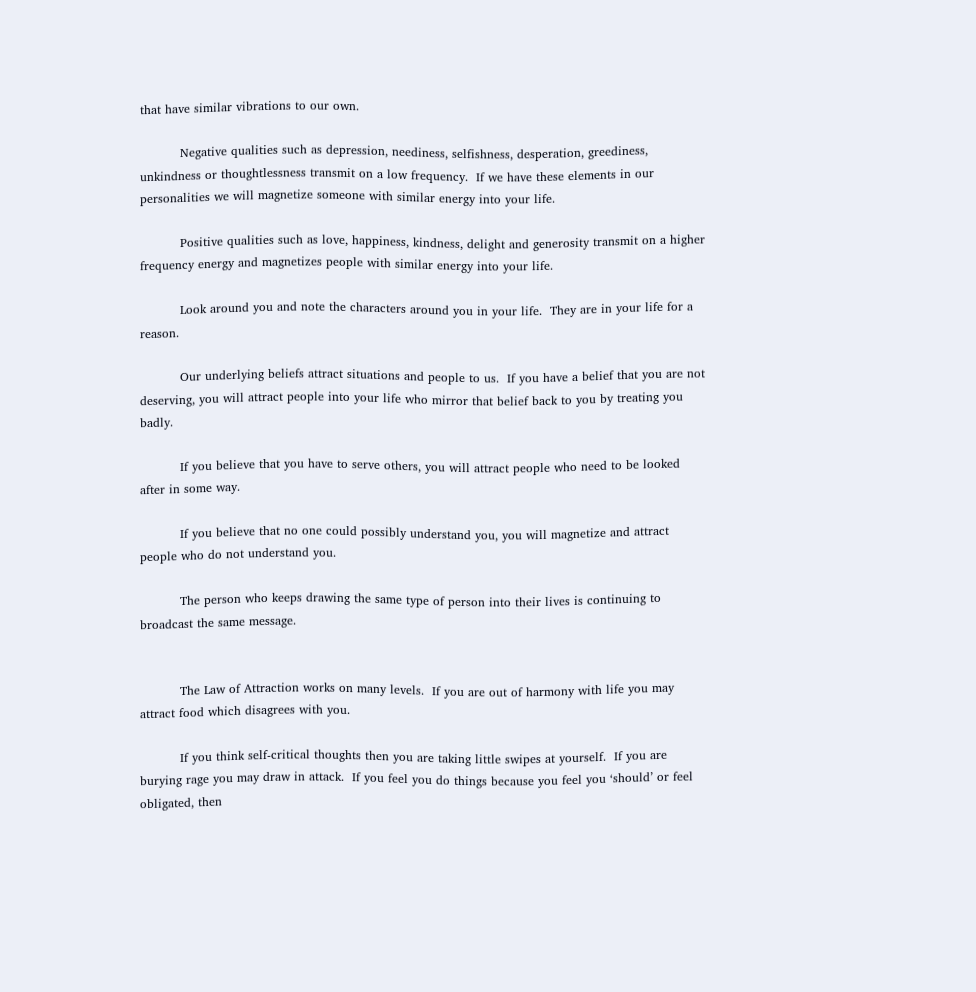that have similar vibrations to our own.

          Negative qualities such as depression, neediness, selfishness, desperation, greediness, unkindness or thoughtlessness transmit on a low frequency.  If we have these elements in our personalities we will magnetize someone with similar energy into your life.

          Positive qualities such as love, happiness, kindness, delight and generosity transmit on a higher frequency energy and magnetizes people with similar energy into your life.

          Look around you and note the characters around you in your life.  They are in your life for a reason.

          Our underlying beliefs attract situations and people to us.  If you have a belief that you are not deserving, you will attract people into your life who mirror that belief back to you by treating you badly.

          If you believe that you have to serve others, you will attract people who need to be looked after in some way.

          If you believe that no one could possibly understand you, you will magnetize and attract people who do not understand you.

          The person who keeps drawing the same type of person into their lives is continuing to broadcast the same message.


          The Law of Attraction works on many levels.  If you are out of harmony with life you may attract food which disagrees with you.

          If you think self-critical thoughts then you are taking little swipes at yourself.  If you are burying rage you may draw in attack.  If you feel you do things because you feel you ‘should’ or feel obligated, then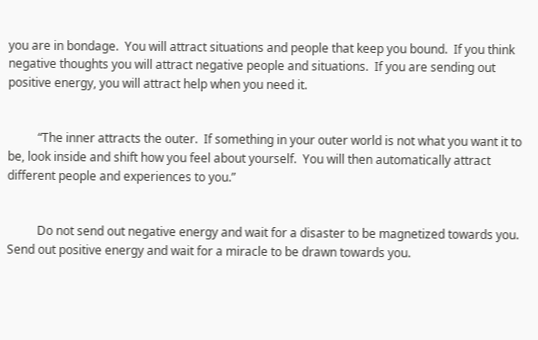you are in bondage.  You will attract situations and people that keep you bound.  If you think negative thoughts you will attract negative people and situations.  If you are sending out positive energy, you will attract help when you need it.


          “The inner attracts the outer.  If something in your outer world is not what you want it to be, look inside and shift how you feel about yourself.  You will then automatically attract different people and experiences to you.”


          Do not send out negative energy and wait for a disaster to be magnetized towards you.  Send out positive energy and wait for a miracle to be drawn towards you.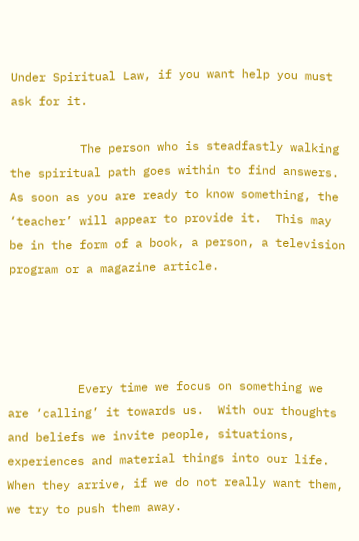Under Spiritual Law, if you want help you must ask for it.

          The person who is steadfastly walking the spiritual path goes within to find answers.  As soon as you are ready to know something, the ‘teacher’ will appear to provide it.  This may be in the form of a book, a person, a television program or a magazine article.




          Every time we focus on something we are ‘calling’ it towards us.  With our thoughts and beliefs we invite people, situations, experiences and material things into our life.  When they arrive, if we do not really want them, we try to push them away.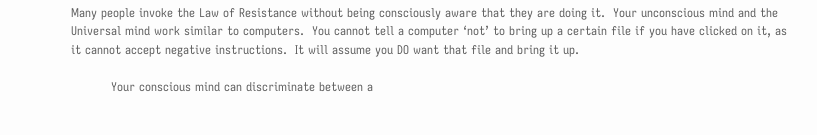Many people invoke the Law of Resistance without being consciously aware that they are doing it.  Your unconscious mind and the Universal mind work similar to computers.  You cannot tell a computer ‘not’ to bring up a certain file if you have clicked on it, as it cannot accept negative instructions.  It will assume you DO want that file and bring it up.

          Your conscious mind can discriminate between a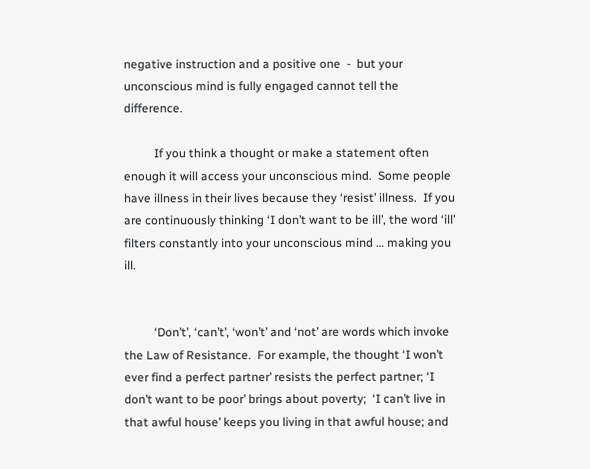negative instruction and a positive one  -  but your unconscious mind is fully engaged cannot tell the difference.

          If you think a thought or make a statement often enough it will access your unconscious mind.  Some people have illness in their lives because they ‘resist’ illness.  If you are continuously thinking ‘I don’t want to be ill’, the word ‘ill’ filters constantly into your unconscious mind … making you ill.


          ‘Don’t’, ‘can’t’, ‘won’t’ and ‘not’ are words which invoke the Law of Resistance.  For example, the thought ‘I won’t ever find a perfect partner’ resists the perfect partner; ‘I don’t want to be poor’ brings about poverty;  ‘I can’t live in that awful house’ keeps you living in that awful house; and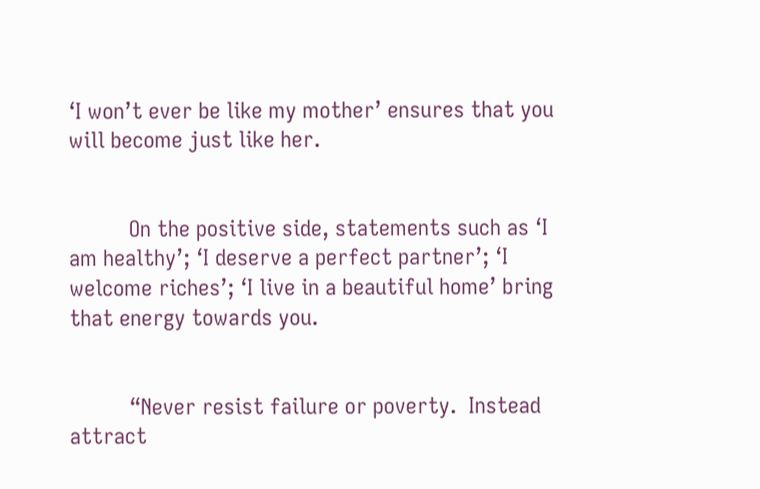‘I won’t ever be like my mother’ ensures that you will become just like her.


          On the positive side, statements such as ‘I am healthy’; ‘I deserve a perfect partner’; ‘I welcome riches’; ‘I live in a beautiful home’ bring that energy towards you.


          “Never resist failure or poverty.  Instead attract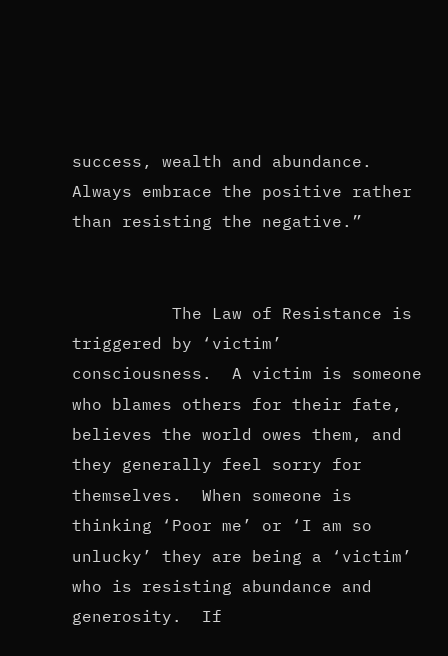success, wealth and abundance.  Always embrace the positive rather than resisting the negative.”


          The Law of Resistance is triggered by ‘victim’ consciousness.  A victim is someone who blames others for their fate, believes the world owes them, and they generally feel sorry for themselves.  When someone is thinking ‘Poor me’ or ‘I am so unlucky’ they are being a ‘victim’ who is resisting abundance and generosity.  If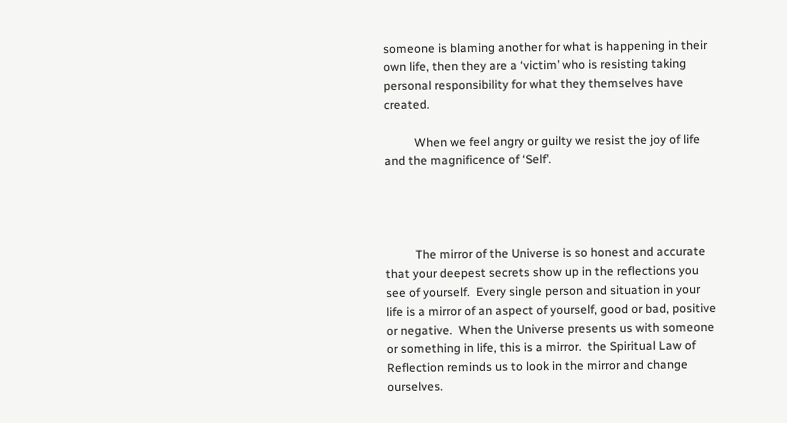someone is blaming another for what is happening in their own life, then they are a ‘victim’ who is resisting taking personal responsibility for what they themselves have created.

          When we feel angry or guilty we resist the joy of life and the magnificence of ‘Self’.




          The mirror of the Universe is so honest and accurate that your deepest secrets show up in the reflections you see of yourself.  Every single person and situation in your life is a mirror of an aspect of yourself, good or bad, positive or negative.  When the Universe presents us with someone or something in life, this is a mirror.  the Spiritual Law of Reflection reminds us to look in the mirror and change ourselves.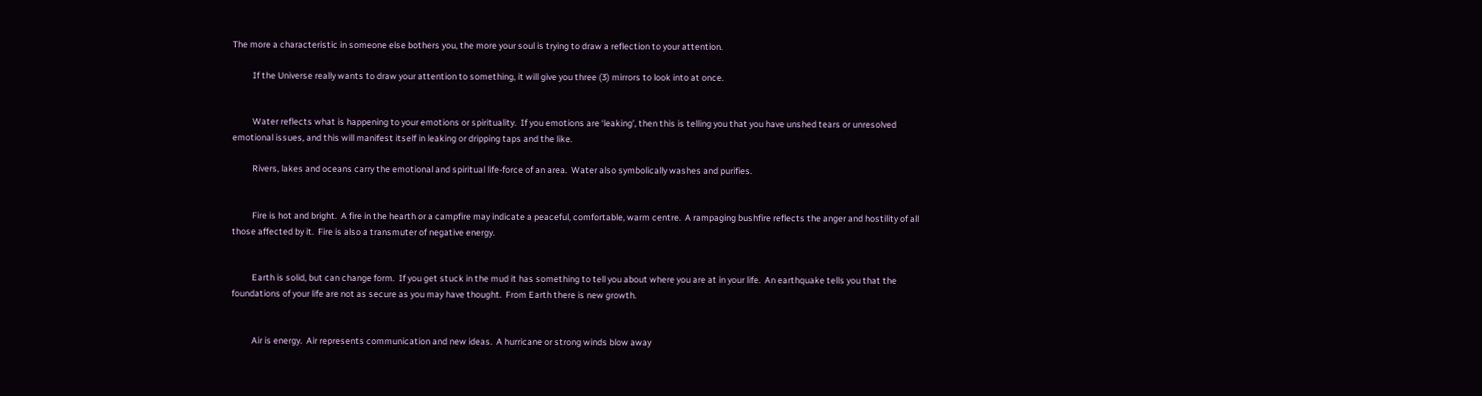The more a characteristic in someone else bothers you, the more your soul is trying to draw a reflection to your attention.

          If the Universe really wants to draw your attention to something, it will give you three (3) mirrors to look into at once.


          Water reflects what is happening to your emotions or spirituality.  If you emotions are ‘leaking’, then this is telling you that you have unshed tears or unresolved emotional issues, and this will manifest itself in leaking or dripping taps and the like.

          Rivers, lakes and oceans carry the emotional and spiritual life-force of an area.  Water also symbolically washes and purifies.


          Fire is hot and bright.  A fire in the hearth or a campfire may indicate a peaceful, comfortable, warm centre.  A rampaging bushfire reflects the anger and hostility of all those affected by it.  Fire is also a transmuter of negative energy.


          Earth is solid, but can change form.  If you get stuck in the mud it has something to tell you about where you are at in your life.  An earthquake tells you that the foundations of your life are not as secure as you may have thought.  From Earth there is new growth.


          Air is energy.  Air represents communication and new ideas.  A hurricane or strong winds blow away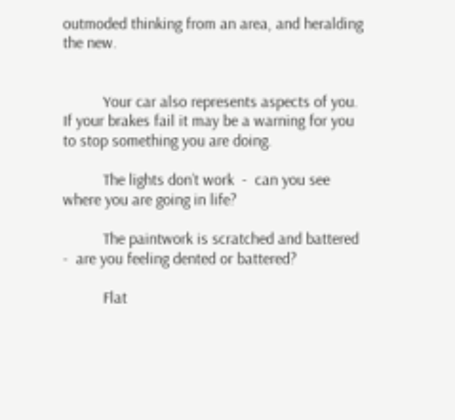outmoded thinking from an area, and heralding the new.


          Your car also represents aspects of you.  If your brakes fail it may be a warning for you to stop something you are doing.

          The lights don’t work  -  can you see where you are going in life?

          The paintwork is scratched and battered  -  are you feeling dented or battered?

          Flat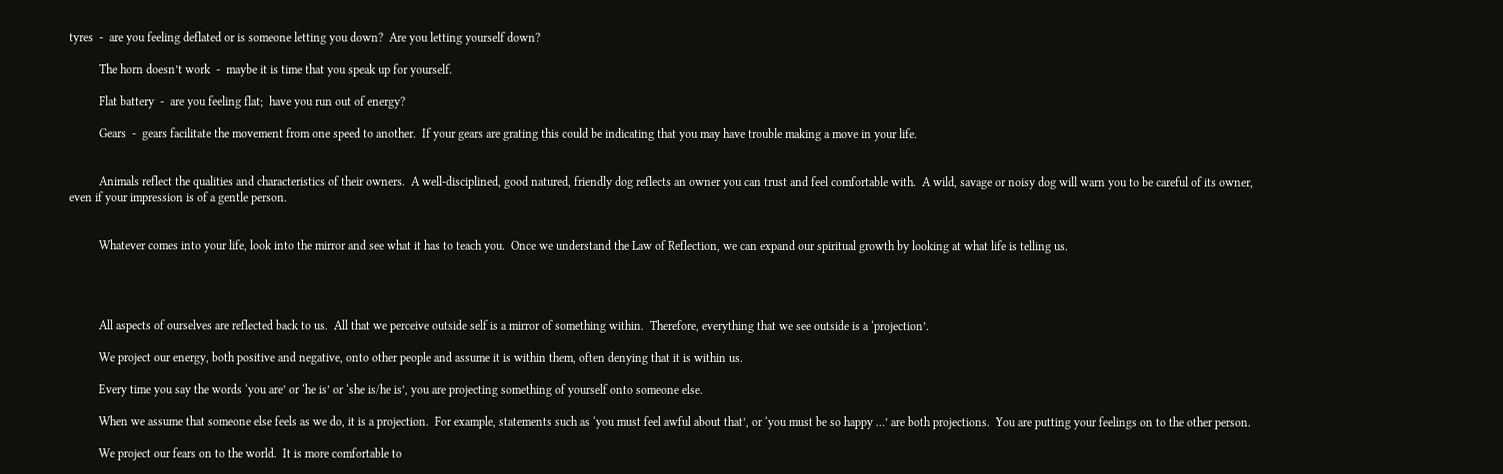tyres  -  are you feeling deflated or is someone letting you down?  Are you letting yourself down?

          The horn doesn’t work  -  maybe it is time that you speak up for yourself.

          Flat battery  -  are you feeling flat;  have you run out of energy?

          Gears  -  gears facilitate the movement from one speed to another.  If your gears are grating this could be indicating that you may have trouble making a move in your life.


          Animals reflect the qualities and characteristics of their owners.  A well-disciplined, good natured, friendly dog reflects an owner you can trust and feel comfortable with.  A wild, savage or noisy dog will warn you to be careful of its owner, even if your impression is of a gentle person.


          Whatever comes into your life, look into the mirror and see what it has to teach you.  Once we understand the Law of Reflection, we can expand our spiritual growth by looking at what life is telling us.




          All aspects of ourselves are reflected back to us.  All that we perceive outside self is a mirror of something within.  Therefore, everything that we see outside is a ‘projection’.

          We project our energy, both positive and negative, onto other people and assume it is within them, often denying that it is within us.

          Every time you say the words ‘you are’ or ‘he is’ or ‘she is/he is’, you are projecting something of yourself onto someone else.

          When we assume that someone else feels as we do, it is a projection.  For example, statements such as ‘you must feel awful about that’, or ‘you must be so happy …’ are both projections.  You are putting your feelings on to the other person.

          We project our fears on to the world.  It is more comfortable to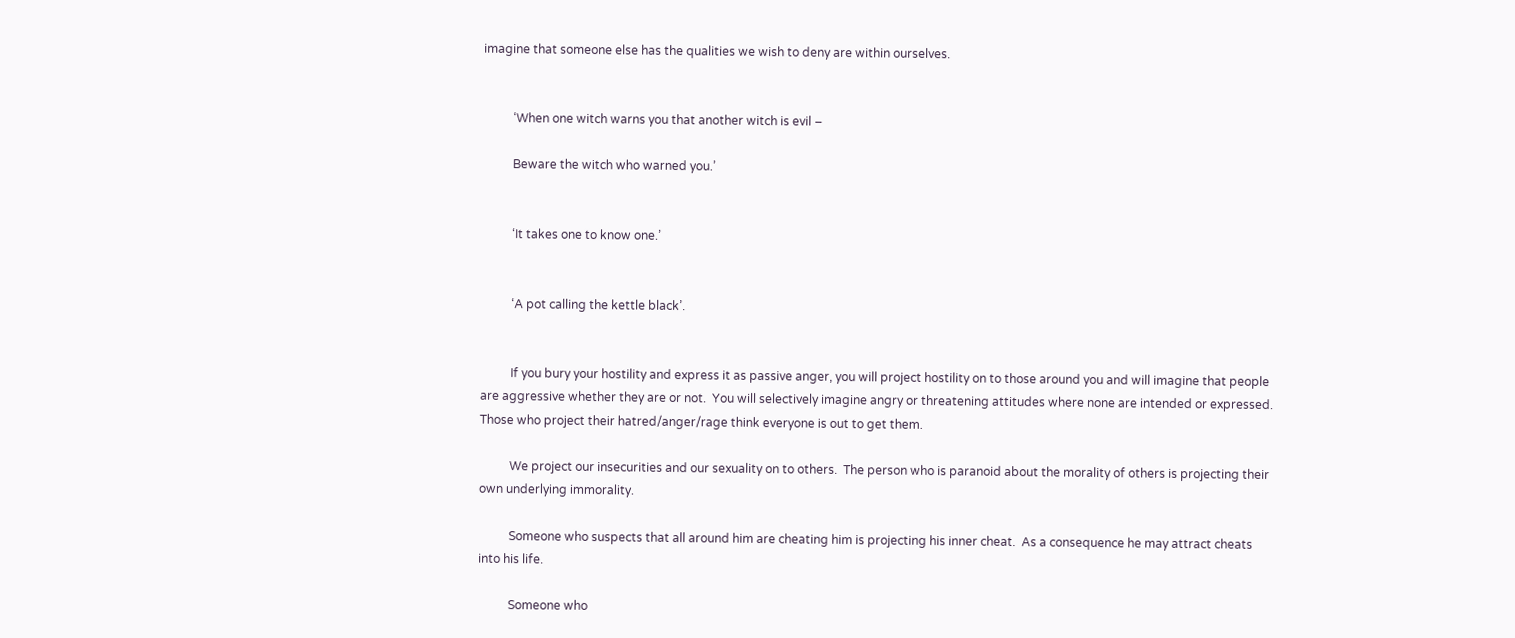imagine that someone else has the qualities we wish to deny are within ourselves.


          ‘When one witch warns you that another witch is evil –

          Beware the witch who warned you.’


          ‘It takes one to know one.’


          ‘A pot calling the kettle black’.


          If you bury your hostility and express it as passive anger, you will project hostility on to those around you and will imagine that people are aggressive whether they are or not.  You will selectively imagine angry or threatening attitudes where none are intended or expressed.  Those who project their hatred/anger/rage think everyone is out to get them.

          We project our insecurities and our sexuality on to others.  The person who is paranoid about the morality of others is projecting their own underlying immorality.

          Someone who suspects that all around him are cheating him is projecting his inner cheat.  As a consequence he may attract cheats into his life.

          Someone who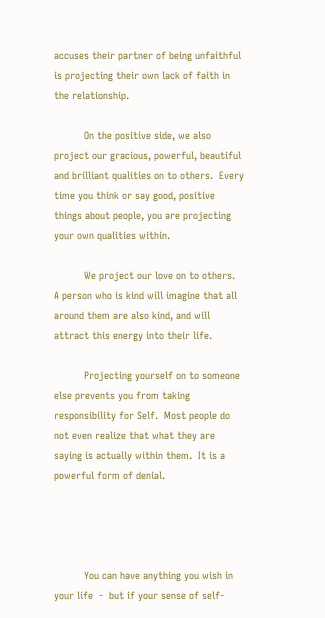accuses their partner of being unfaithful is projecting their own lack of faith in the relationship.

          On the positive side, we also project our gracious, powerful, beautiful and brilliant qualities on to others.  Every time you think or say good, positive things about people, you are projecting your own qualities within.

          We project our love on to others.  A person who is kind will imagine that all around them are also kind, and will attract this energy into their life.

          Projecting yourself on to someone else prevents you from taking responsibility for Self.  Most people do not even realize that what they are saying is actually within them.  It is a powerful form of denial.




          You can have anything you wish in your life  -  but if your sense of self-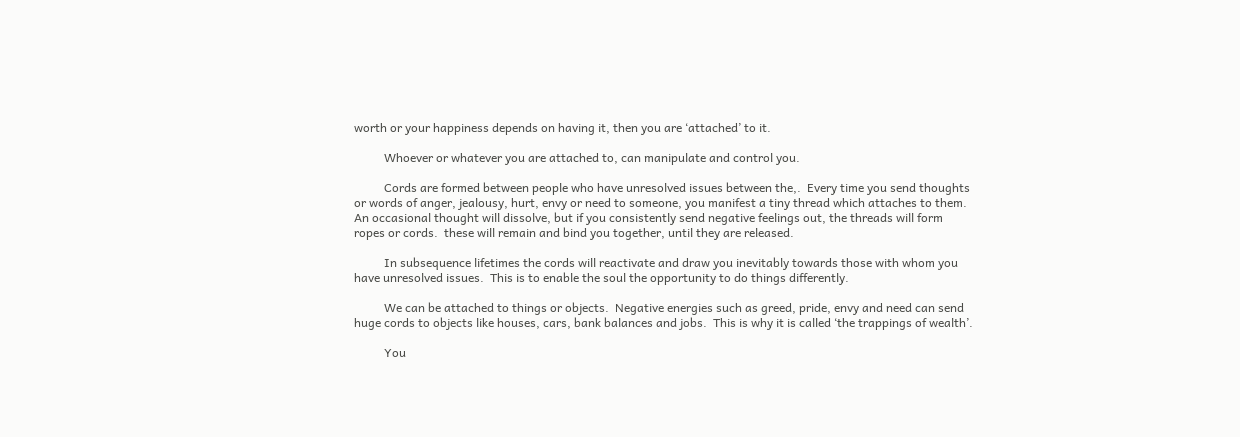worth or your happiness depends on having it, then you are ‘attached’ to it.

          Whoever or whatever you are attached to, can manipulate and control you.

          Cords are formed between people who have unresolved issues between the,.  Every time you send thoughts or words of anger, jealousy, hurt, envy or need to someone, you manifest a tiny thread which attaches to them.  An occasional thought will dissolve, but if you consistently send negative feelings out, the threads will form ropes or cords.  these will remain and bind you together, until they are released.

          In subsequence lifetimes the cords will reactivate and draw you inevitably towards those with whom you have unresolved issues.  This is to enable the soul the opportunity to do things differently.

          We can be attached to things or objects.  Negative energies such as greed, pride, envy and need can send huge cords to objects like houses, cars, bank balances and jobs.  This is why it is called ‘the trappings of wealth’.

          You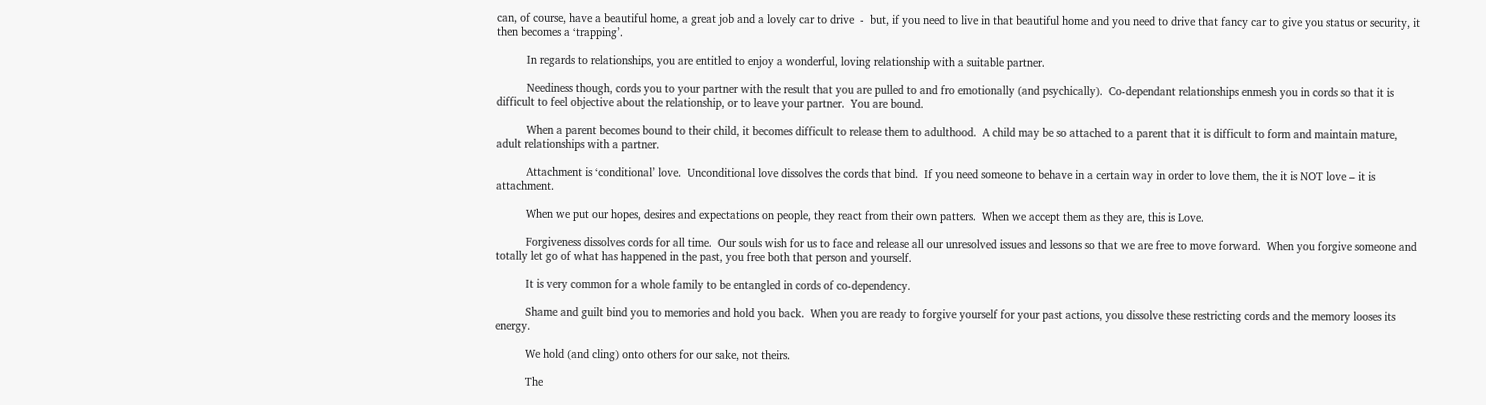can, of course, have a beautiful home, a great job and a lovely car to drive  -  but, if you need to live in that beautiful home and you need to drive that fancy car to give you status or security, it then becomes a ‘trapping’.

          In regards to relationships, you are entitled to enjoy a wonderful, loving relationship with a suitable partner.

          Neediness though, cords you to your partner with the result that you are pulled to and fro emotionally (and psychically).  Co-dependant relationships enmesh you in cords so that it is difficult to feel objective about the relationship, or to leave your partner.  You are bound.

          When a parent becomes bound to their child, it becomes difficult to release them to adulthood.  A child may be so attached to a parent that it is difficult to form and maintain mature, adult relationships with a partner.

          Attachment is ‘conditional’ love.  Unconditional love dissolves the cords that bind.  If you need someone to behave in a certain way in order to love them, the it is NOT love – it is attachment.

          When we put our hopes, desires and expectations on people, they react from their own patters.  When we accept them as they are, this is Love.

          Forgiveness dissolves cords for all time.  Our souls wish for us to face and release all our unresolved issues and lessons so that we are free to move forward.  When you forgive someone and totally let go of what has happened in the past, you free both that person and yourself.

          It is very common for a whole family to be entangled in cords of co-dependency.

          Shame and guilt bind you to memories and hold you back.  When you are ready to forgive yourself for your past actions, you dissolve these restricting cords and the memory looses its energy.

          We hold (and cling) onto others for our sake, not theirs.

          The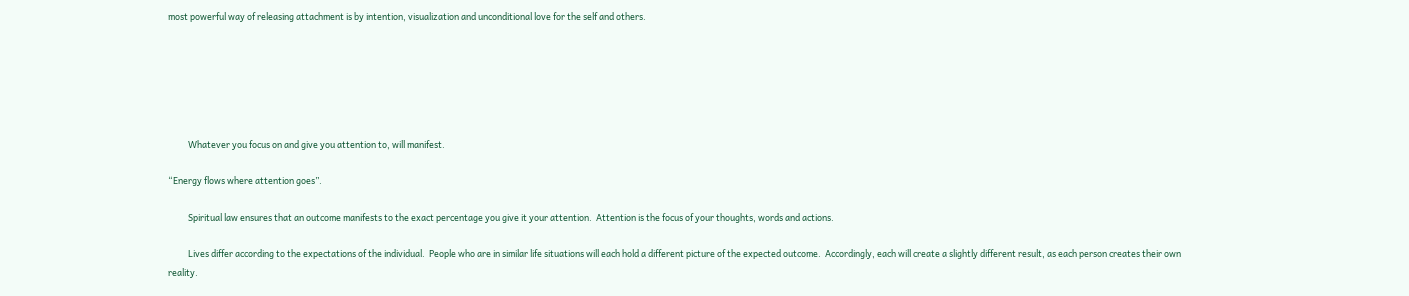most powerful way of releasing attachment is by intention, visualization and unconditional love for the self and others.






          Whatever you focus on and give you attention to, will manifest.

“Energy flows where attention goes”.

          Spiritual law ensures that an outcome manifests to the exact percentage you give it your attention.  Attention is the focus of your thoughts, words and actions.

          Lives differ according to the expectations of the individual.  People who are in similar life situations will each hold a different picture of the expected outcome.  Accordingly, each will create a slightly different result, as each person creates their own reality.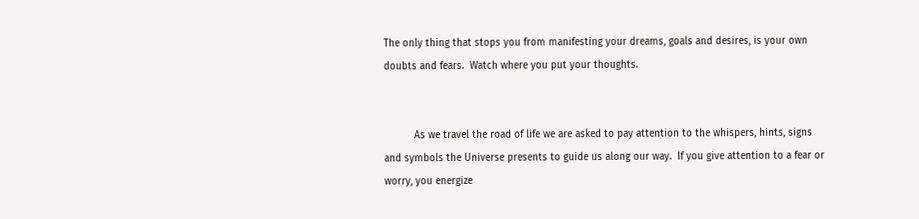The only thing that stops you from manifesting your dreams, goals and desires, is your own doubts and fears.  Watch where you put your thoughts.


          As we travel the road of life we are asked to pay attention to the whispers, hints, signs and symbols the Universe presents to guide us along our way.  If you give attention to a fear or worry, you energize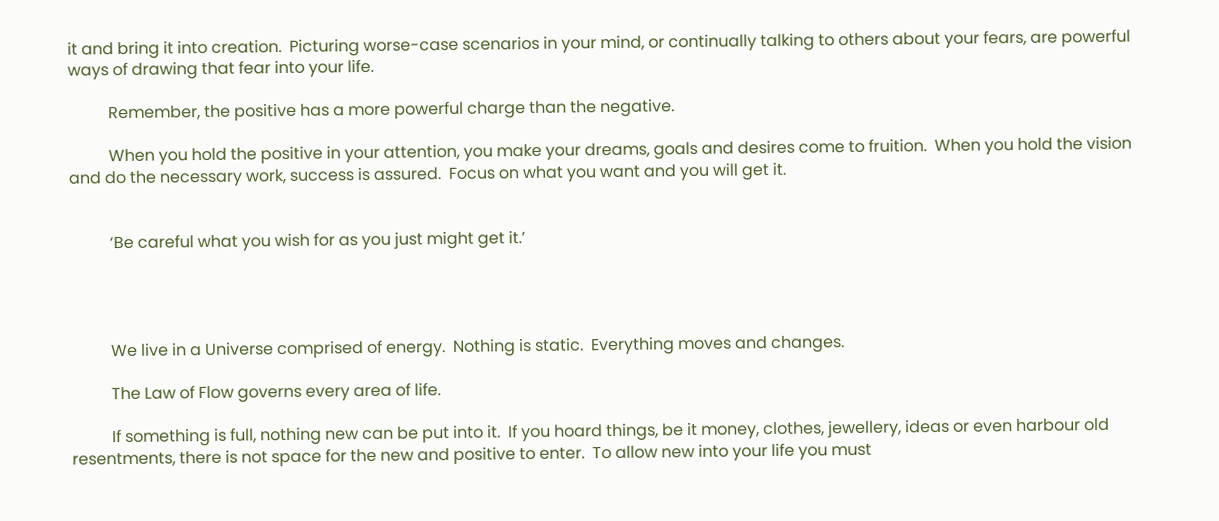it and bring it into creation.  Picturing worse-case scenarios in your mind, or continually talking to others about your fears, are powerful ways of drawing that fear into your life.

          Remember, the positive has a more powerful charge than the negative.

          When you hold the positive in your attention, you make your dreams, goals and desires come to fruition.  When you hold the vision and do the necessary work, success is assured.  Focus on what you want and you will get it.


          ‘Be careful what you wish for as you just might get it.’




          We live in a Universe comprised of energy.  Nothing is static.  Everything moves and changes.

          The Law of Flow governs every area of life.

          If something is full, nothing new can be put into it.  If you hoard things, be it money, clothes, jewellery, ideas or even harbour old resentments, there is not space for the new and positive to enter.  To allow new into your life you must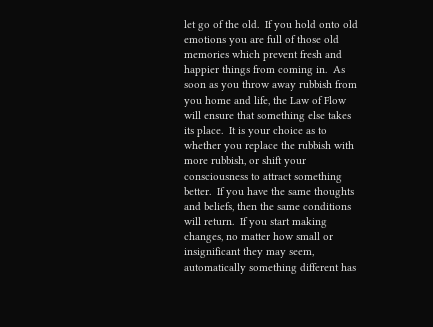let go of the old.  If you hold onto old emotions you are full of those old memories which prevent fresh and happier things from coming in.  As soon as you throw away rubbish from you home and life, the Law of Flow will ensure that something else takes its place.  It is your choice as to whether you replace the rubbish with more rubbish, or shift your consciousness to attract something better.  If you have the same thoughts and beliefs, then the same conditions will return.  If you start making changes, no matter how small or insignificant they may seem, automatically something different has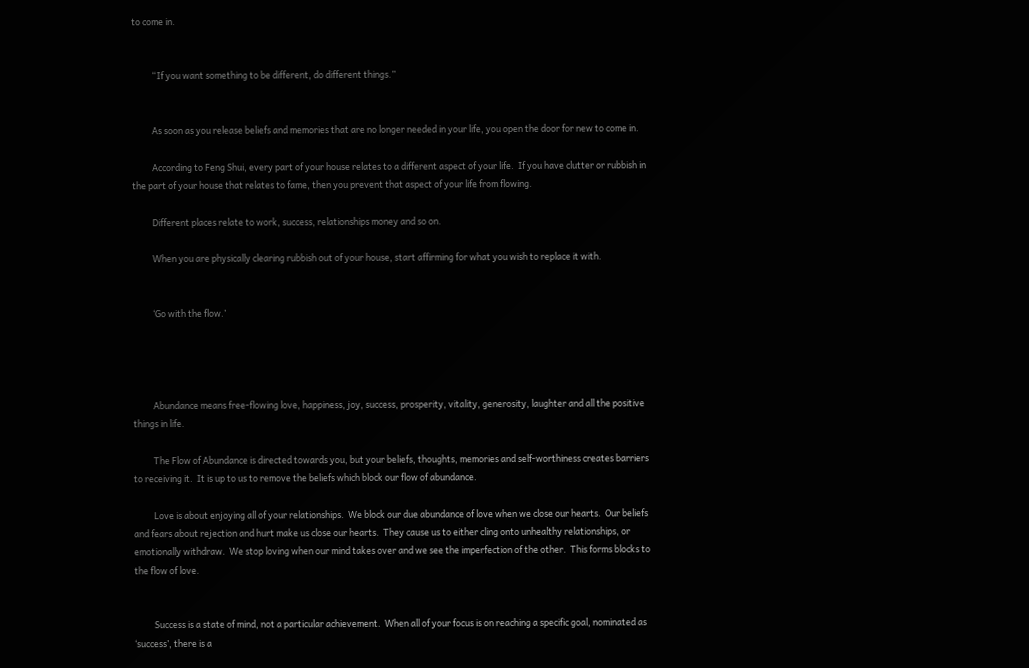to come in.


          “If you want something to be different, do different things.”


          As soon as you release beliefs and memories that are no longer needed in your life, you open the door for new to come in.

          According to Feng Shui, every part of your house relates to a different aspect of your life.  If you have clutter or rubbish in the part of your house that relates to fame, then you prevent that aspect of your life from flowing.

          Different places relate to work, success, relationships money and so on.

          When you are physically clearing rubbish out of your house, start affirming for what you wish to replace it with.


          ‘Go with the flow.’




          Abundance means free-flowing love, happiness, joy, success, prosperity, vitality, generosity, laughter and all the positive things in life.

          The Flow of Abundance is directed towards you, but your beliefs, thoughts, memories and self-worthiness creates barriers to receiving it.  It is up to us to remove the beliefs which block our flow of abundance.

          Love is about enjoying all of your relationships.  We block our due abundance of love when we close our hearts.  Our beliefs and fears about rejection and hurt make us close our hearts.  They cause us to either cling onto unhealthy relationships, or emotionally withdraw.  We stop loving when our mind takes over and we see the imperfection of the other.  This forms blocks to the flow of love.


          Success is a state of mind, not a particular achievement.  When all of your focus is on reaching a specific goal, nominated as ‘success’, there is a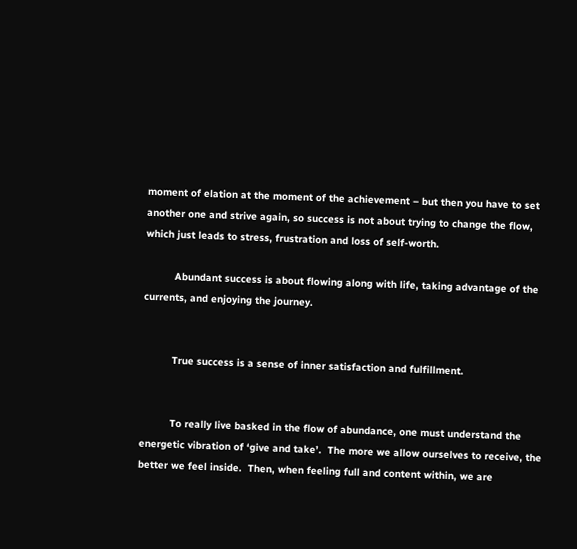moment of elation at the moment of the achievement – but then you have to set another one and strive again, so success is not about trying to change the flow, which just leads to stress, frustration and loss of self-worth.

          Abundant success is about flowing along with life, taking advantage of the currents, and enjoying the journey.


          True success is a sense of inner satisfaction and fulfillment.


          To really live basked in the flow of abundance, one must understand the energetic vibration of ‘give and take’.  The more we allow ourselves to receive, the better we feel inside.  Then, when feeling full and content within, we are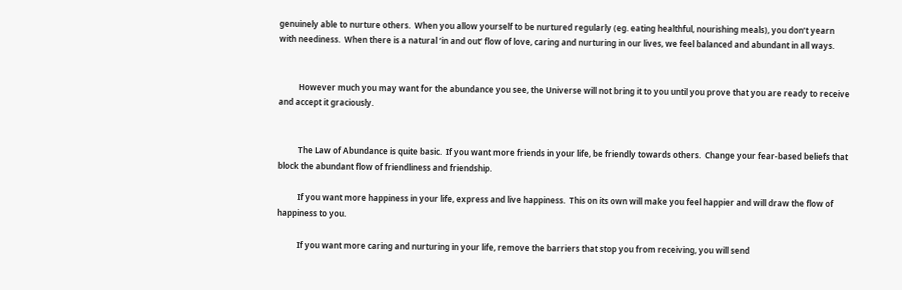genuinely able to nurture others.  When you allow yourself to be nurtured regularly (eg. eating healthful, nourishing meals), you don’t yearn with neediness.  When there is a natural ‘in and out’ flow of love, caring and nurturing in our lives, we feel balanced and abundant in all ways.


          However much you may want for the abundance you see, the Universe will not bring it to you until you prove that you are ready to receive and accept it graciously.


          The Law of Abundance is quite basic.  If you want more friends in your life, be friendly towards others.  Change your fear-based beliefs that block the abundant flow of friendliness and friendship.

          If you want more happiness in your life, express and live happiness.  This on its own will make you feel happier and will draw the flow of happiness to you.

          If you want more caring and nurturing in your life, remove the barriers that stop you from receiving, you will send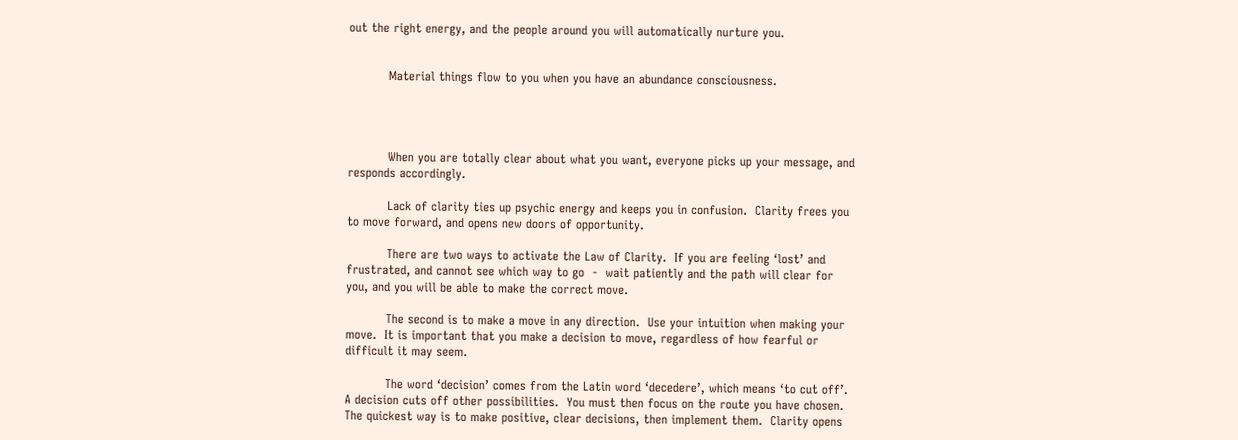out the right energy, and the people around you will automatically nurture you.


          Material things flow to you when you have an abundance consciousness.




          When you are totally clear about what you want, everyone picks up your message, and responds accordingly.

          Lack of clarity ties up psychic energy and keeps you in confusion.  Clarity frees you to move forward, and opens new doors of opportunity.

          There are two ways to activate the Law of Clarity.  If you are feeling ‘lost’ and frustrated, and cannot see which way to go  -  wait patiently and the path will clear for you, and you will be able to make the correct move.

          The second is to make a move in any direction.  Use your intuition when making your move.  It is important that you make a decision to move, regardless of how fearful or difficult it may seem.

          The word ‘decision’ comes from the Latin word ‘decedere’, which means ‘to cut off’.  A decision cuts off other possibilities.  You must then focus on the route you have chosen.  The quickest way is to make positive, clear decisions, then implement them.  Clarity opens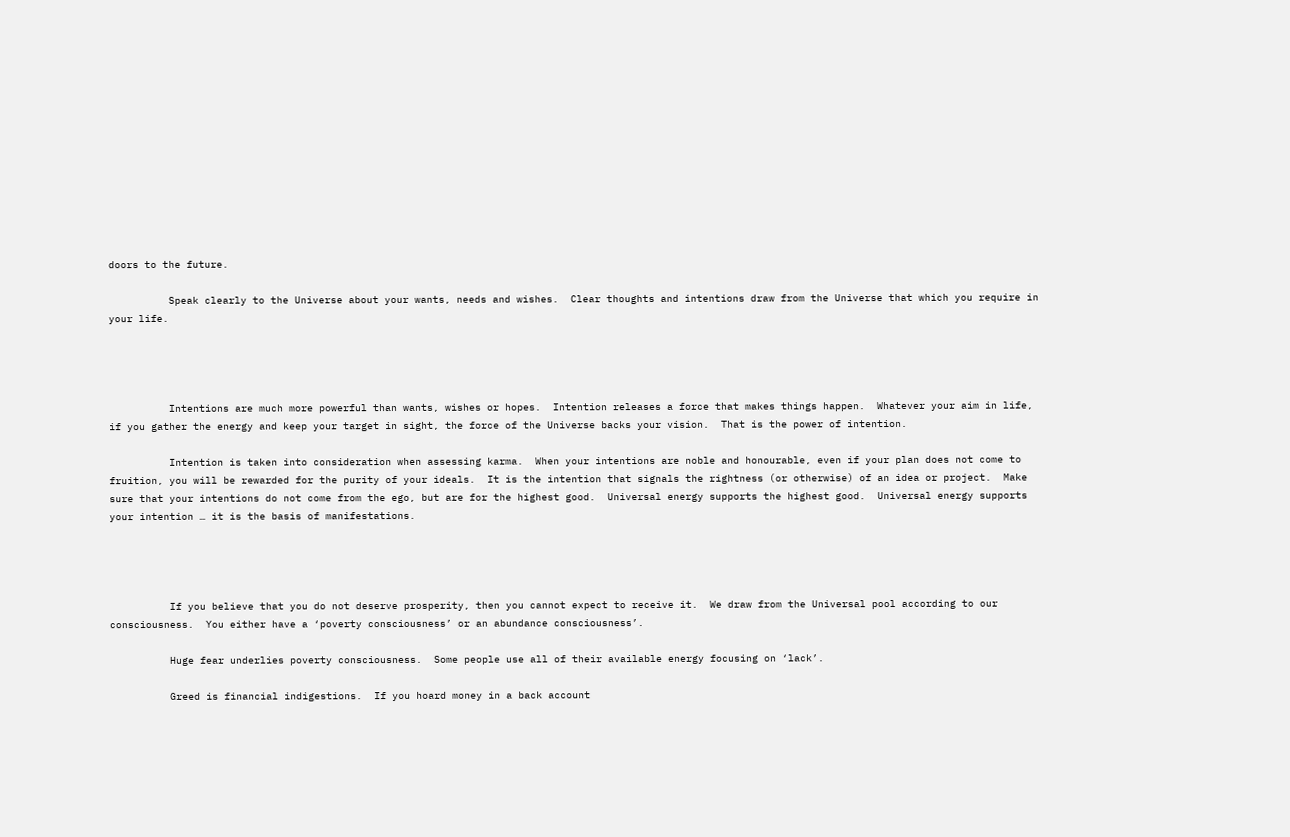doors to the future.

          Speak clearly to the Universe about your wants, needs and wishes.  Clear thoughts and intentions draw from the Universe that which you require in your life.




          Intentions are much more powerful than wants, wishes or hopes.  Intention releases a force that makes things happen.  Whatever your aim in life, if you gather the energy and keep your target in sight, the force of the Universe backs your vision.  That is the power of intention.

          Intention is taken into consideration when assessing karma.  When your intentions are noble and honourable, even if your plan does not come to fruition, you will be rewarded for the purity of your ideals.  It is the intention that signals the rightness (or otherwise) of an idea or project.  Make sure that your intentions do not come from the ego, but are for the highest good.  Universal energy supports the highest good.  Universal energy supports your intention … it is the basis of manifestations.




          If you believe that you do not deserve prosperity, then you cannot expect to receive it.  We draw from the Universal pool according to our consciousness.  You either have a ‘poverty consciousness’ or an abundance consciousness’.

          Huge fear underlies poverty consciousness.  Some people use all of their available energy focusing on ‘lack’.

          Greed is financial indigestions.  If you hoard money in a back account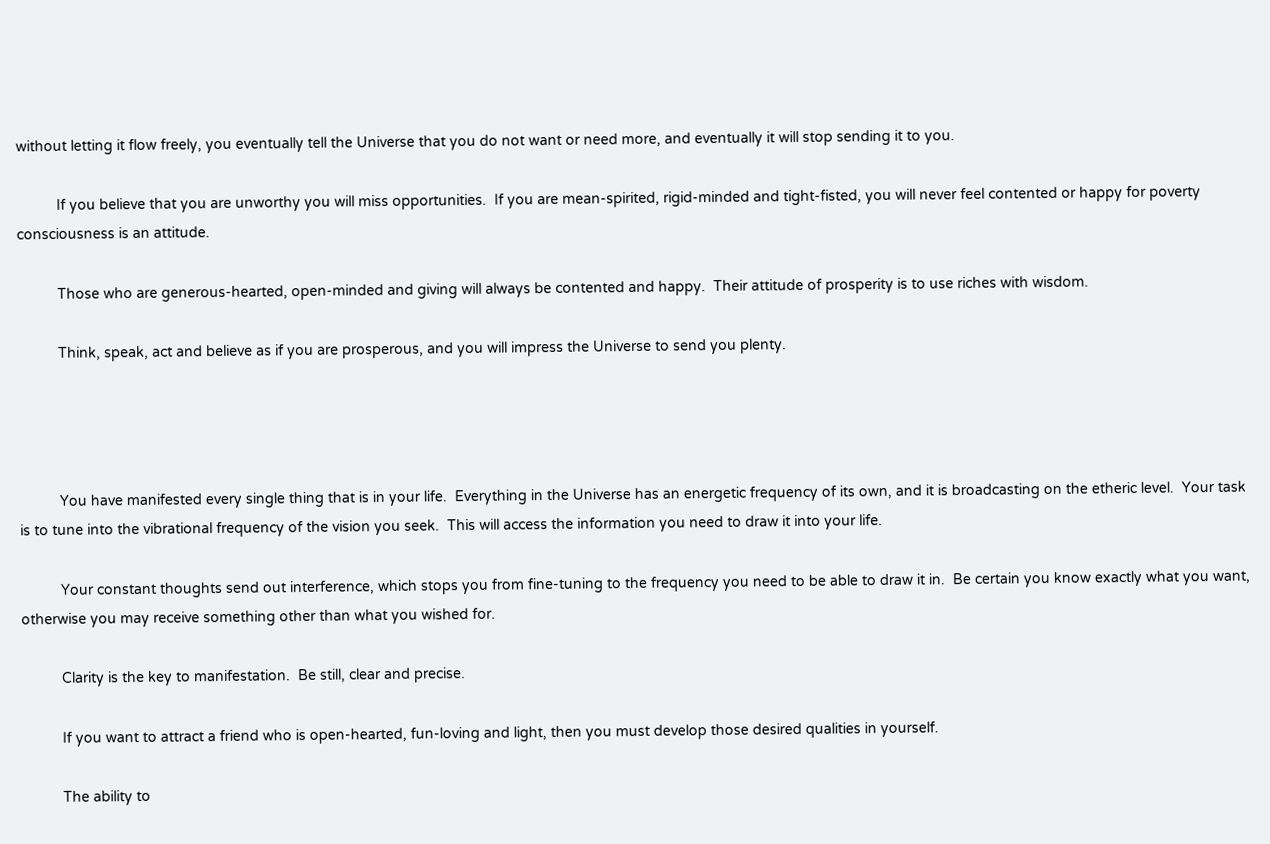without letting it flow freely, you eventually tell the Universe that you do not want or need more, and eventually it will stop sending it to you.

          If you believe that you are unworthy you will miss opportunities.  If you are mean-spirited, rigid-minded and tight-fisted, you will never feel contented or happy for poverty consciousness is an attitude.

          Those who are generous-hearted, open-minded and giving will always be contented and happy.  Their attitude of prosperity is to use riches with wisdom.

          Think, speak, act and believe as if you are prosperous, and you will impress the Universe to send you plenty.




          You have manifested every single thing that is in your life.  Everything in the Universe has an energetic frequency of its own, and it is broadcasting on the etheric level.  Your task is to tune into the vibrational frequency of the vision you seek.  This will access the information you need to draw it into your life.

          Your constant thoughts send out interference, which stops you from fine-tuning to the frequency you need to be able to draw it in.  Be certain you know exactly what you want, otherwise you may receive something other than what you wished for.

          Clarity is the key to manifestation.  Be still, clear and precise.

          If you want to attract a friend who is open-hearted, fun-loving and light, then you must develop those desired qualities in yourself.

          The ability to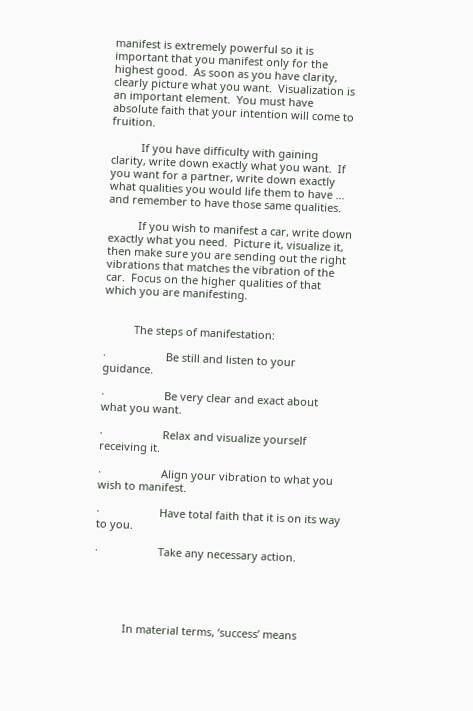manifest is extremely powerful so it is important that you manifest only for the highest good.  As soon as you have clarity, clearly picture what you want.  Visualization is an important element.  You must have absolute faith that your intention will come to fruition.

          If you have difficulty with gaining clarity, write down exactly what you want.  If you want for a partner, write down exactly what qualities you would life them to have … and remember to have those same qualities.

          If you wish to manifest a car, write down exactly what you need.  Picture it, visualize it, then make sure you are sending out the right vibrations that matches the vibration of the car.  Focus on the higher qualities of that which you are manifesting.


          The steps of manifestation:

·                    Be still and listen to your guidance.

·                    Be very clear and exact about what you want.

·                    Relax and visualize yourself receiving it.

·                    Align your vibration to what you wish to manifest.

·                    Have total faith that it is on its way to you.

·                    Take any necessary action.





          In material terms, ‘success’ means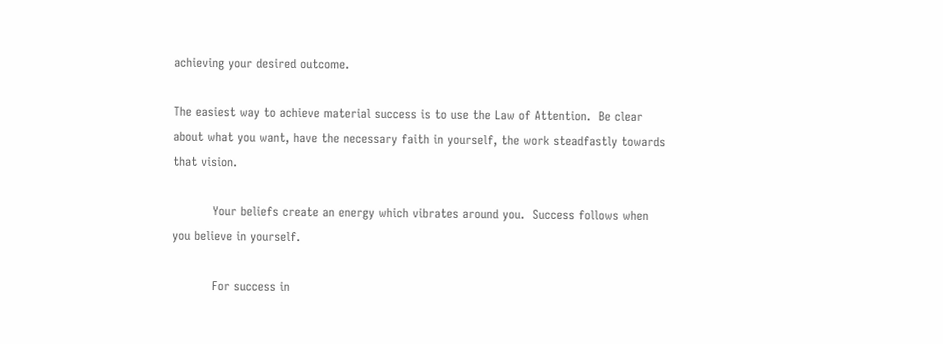achieving your desired outcome.

The easiest way to achieve material success is to use the Law of Attention.  Be clear about what you want, have the necessary faith in yourself, the work steadfastly towards that vision.

          Your beliefs create an energy which vibrates around you.  Success follows when you believe in yourself.

          For success in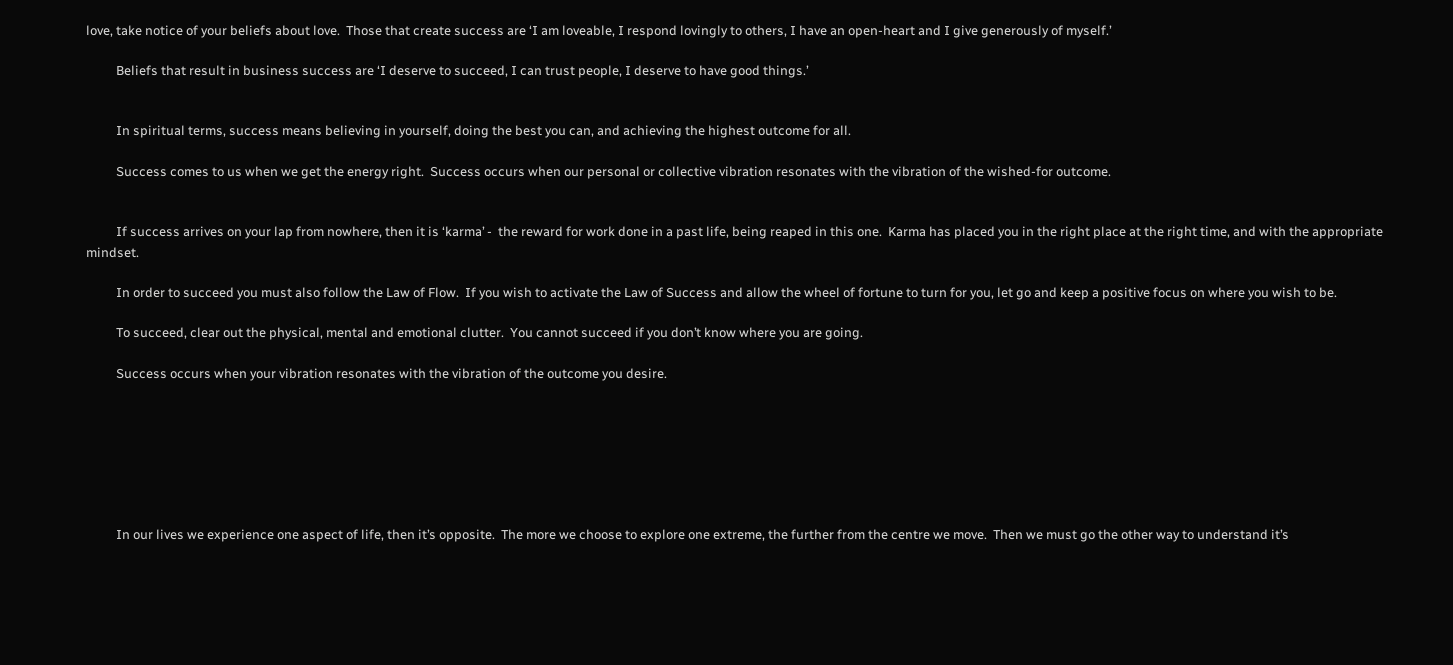love, take notice of your beliefs about love.  Those that create success are ‘I am loveable, I respond lovingly to others, I have an open-heart and I give generously of myself.’

          Beliefs that result in business success are ‘I deserve to succeed, I can trust people, I deserve to have good things.’


          In spiritual terms, success means believing in yourself, doing the best you can, and achieving the highest outcome for all.

          Success comes to us when we get the energy right.  Success occurs when our personal or collective vibration resonates with the vibration of the wished-for outcome.


          If success arrives on your lap from nowhere, then it is ‘karma’ -  the reward for work done in a past life, being reaped in this one.  Karma has placed you in the right place at the right time, and with the appropriate mindset.

          In order to succeed you must also follow the Law of Flow.  If you wish to activate the Law of Success and allow the wheel of fortune to turn for you, let go and keep a positive focus on where you wish to be.

          To succeed, clear out the physical, mental and emotional clutter.  You cannot succeed if you don’t know where you are going.

          Success occurs when your vibration resonates with the vibration of the outcome you desire.







          In our lives we experience one aspect of life, then it’s opposite.  The more we choose to explore one extreme, the further from the centre we move.  Then we must go the other way to understand it’s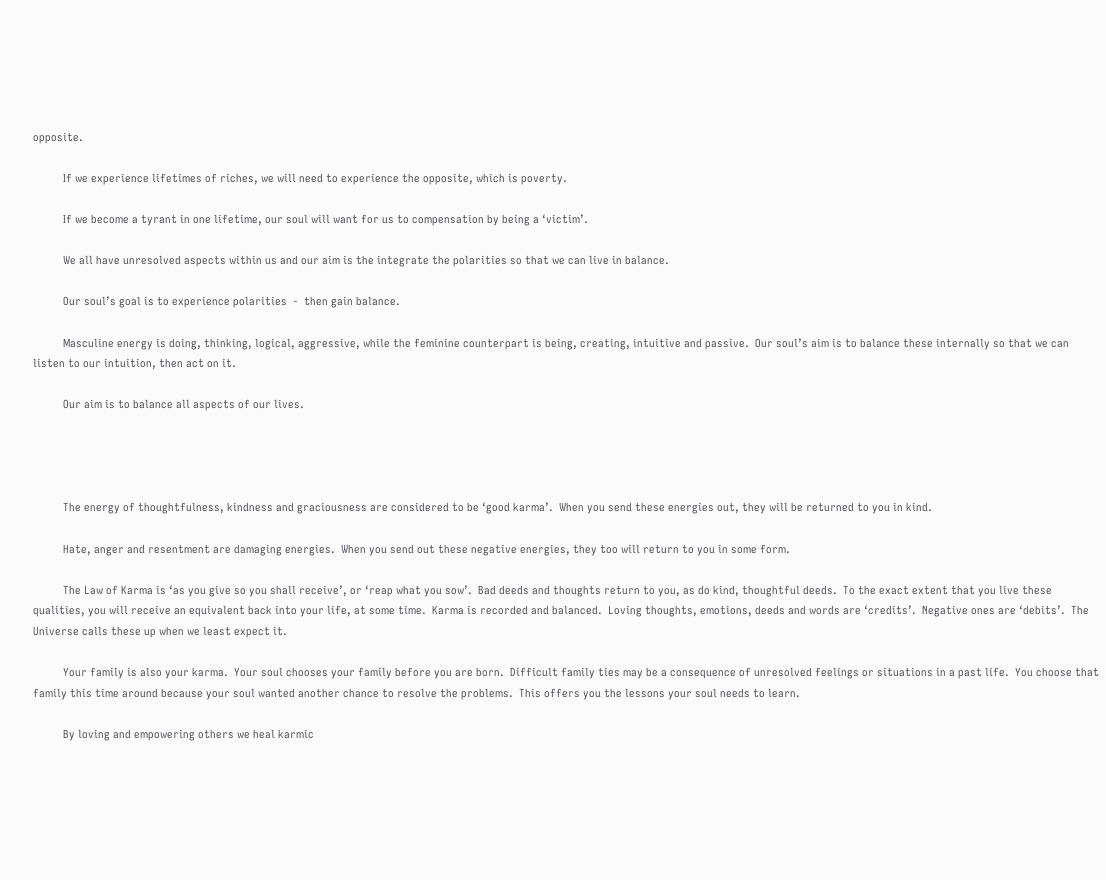opposite.

          If we experience lifetimes of riches, we will need to experience the opposite, which is poverty.

          If we become a tyrant in one lifetime, our soul will want for us to compensation by being a ‘victim’.

          We all have unresolved aspects within us and our aim is the integrate the polarities so that we can live in balance.

          Our soul’s goal is to experience polarities  -  then gain balance.

          Masculine energy is doing, thinking, logical, aggressive, while the feminine counterpart is being, creating, intuitive and passive.  Our soul’s aim is to balance these internally so that we can listen to our intuition, then act on it.

          Our aim is to balance all aspects of our lives.




          The energy of thoughtfulness, kindness and graciousness are considered to be ‘good karma’.  When you send these energies out, they will be returned to you in kind.

          Hate, anger and resentment are damaging energies.  When you send out these negative energies, they too will return to you in some form.

          The Law of Karma is ‘as you give so you shall receive’, or ‘reap what you sow’.  Bad deeds and thoughts return to you, as do kind, thoughtful deeds.  To the exact extent that you live these qualities, you will receive an equivalent back into your life, at some time.  Karma is recorded and balanced.  Loving thoughts, emotions, deeds and words are ‘credits’.  Negative ones are ‘debits’.  The Universe calls these up when we least expect it.

          Your family is also your karma.  Your soul chooses your family before you are born.  Difficult family ties may be a consequence of unresolved feelings or situations in a past life.  You choose that family this time around because your soul wanted another chance to resolve the problems.  This offers you the lessons your soul needs to learn.

          By loving and empowering others we heal karmic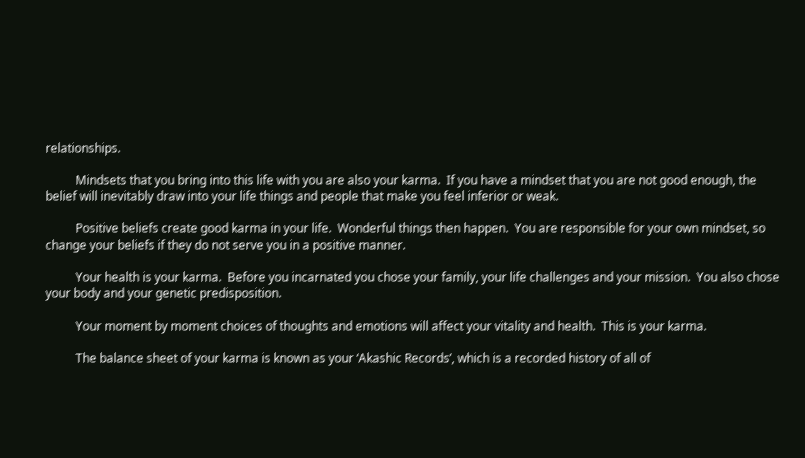relationships.

          Mindsets that you bring into this life with you are also your karma.  If you have a mindset that you are not good enough, the belief will inevitably draw into your life things and people that make you feel inferior or weak.

          Positive beliefs create good karma in your life.  Wonderful things then happen.  You are responsible for your own mindset, so change your beliefs if they do not serve you in a positive manner.

          Your health is your karma.  Before you incarnated you chose your family, your life challenges and your mission.  You also chose your body and your genetic predisposition.

          Your moment by moment choices of thoughts and emotions will affect your vitality and health.  This is your karma.

          The balance sheet of your karma is known as your ‘Akashic Records’, which is a recorded history of all of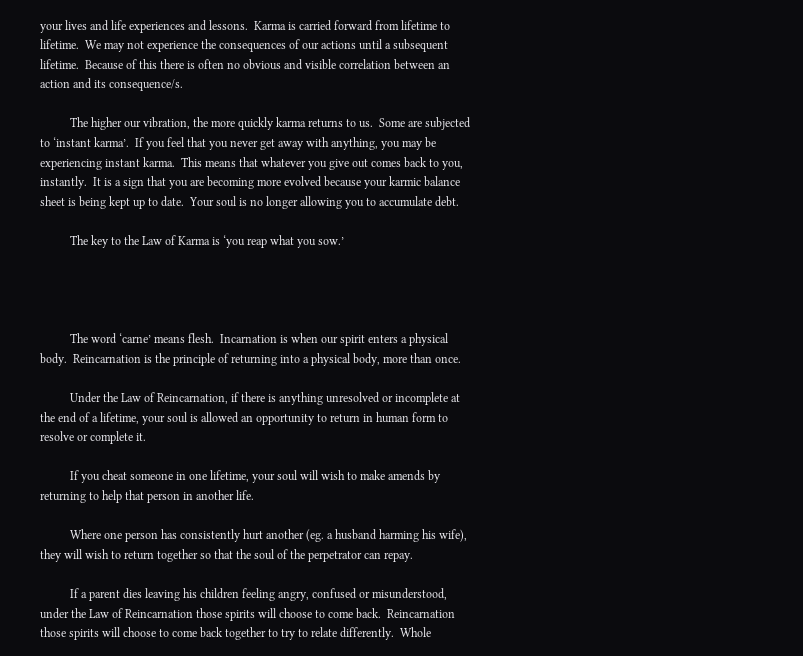your lives and life experiences and lessons.  Karma is carried forward from lifetime to lifetime.  We may not experience the consequences of our actions until a subsequent lifetime.  Because of this there is often no obvious and visible correlation between an action and its consequence/s.

          The higher our vibration, the more quickly karma returns to us.  Some are subjected to ‘instant karma’.  If you feel that you never get away with anything, you may be experiencing instant karma.  This means that whatever you give out comes back to you, instantly.  It is a sign that you are becoming more evolved because your karmic balance sheet is being kept up to date.  Your soul is no longer allowing you to accumulate debt.

          The key to the Law of Karma is ‘you reap what you sow.’




          The word ‘carne’ means flesh.  Incarnation is when our spirit enters a physical body.  Reincarnation is the principle of returning into a physical body, more than once.

          Under the Law of Reincarnation, if there is anything unresolved or incomplete at the end of a lifetime, your soul is allowed an opportunity to return in human form to resolve or complete it.

          If you cheat someone in one lifetime, your soul will wish to make amends by returning to help that person in another life.

          Where one person has consistently hurt another (eg. a husband harming his wife), they will wish to return together so that the soul of the perpetrator can repay.

          If a parent dies leaving his children feeling angry, confused or misunderstood, under the Law of Reincarnation those spirits will choose to come back.  Reincarnation those spirits will choose to come back together to try to relate differently.  Whole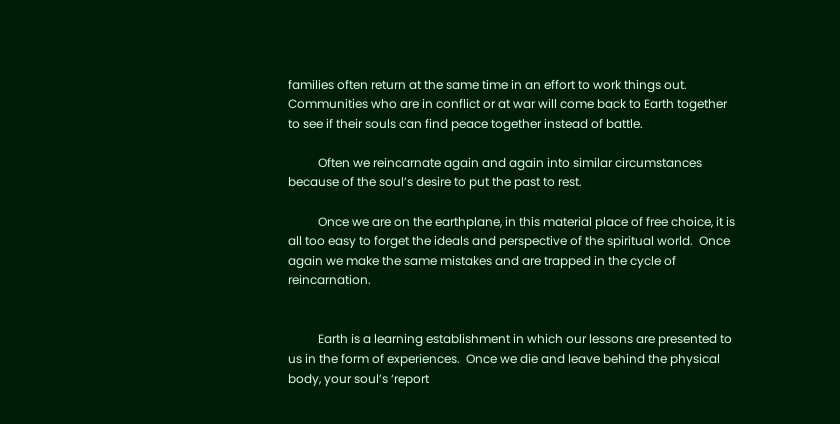families often return at the same time in an effort to work things out.  Communities who are in conflict or at war will come back to Earth together to see if their souls can find peace together instead of battle.

          Often we reincarnate again and again into similar circumstances because of the soul’s desire to put the past to rest.

          Once we are on the earthplane, in this material place of free choice, it is all too easy to forget the ideals and perspective of the spiritual world.  Once again we make the same mistakes and are trapped in the cycle of reincarnation.


          Earth is a learning establishment in which our lessons are presented to us in the form of experiences.  Once we die and leave behind the physical body, your soul’s ‘report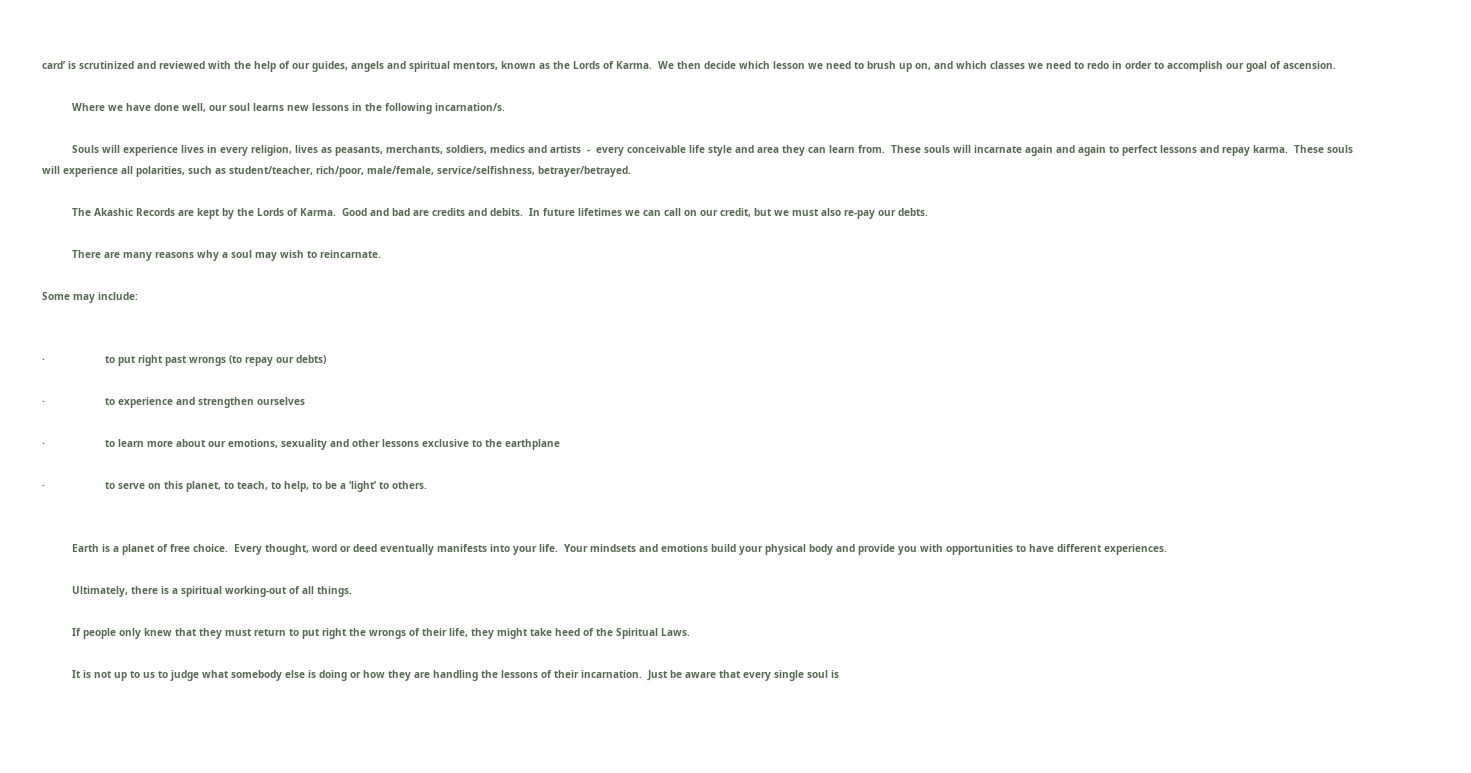card’ is scrutinized and reviewed with the help of our guides, angels and spiritual mentors, known as the Lords of Karma.  We then decide which lesson we need to brush up on, and which classes we need to redo in order to accomplish our goal of ascension.

          Where we have done well, our soul learns new lessons in the following incarnation/s.

          Souls will experience lives in every religion, lives as peasants, merchants, soldiers, medics and artists  -  every conceivable life style and area they can learn from.  These souls will incarnate again and again to perfect lessons and repay karma.  These souls will experience all polarities, such as student/teacher, rich/poor, male/female, service/selfishness, betrayer/betrayed.

          The Akashic Records are kept by the Lords of Karma.  Good and bad are credits and debits.  In future lifetimes we can call on our credit, but we must also re-pay our debts.

          There are many reasons why a soul may wish to reincarnate.

Some may include:


·                    to put right past wrongs (to repay our debts)

·                    to experience and strengthen ourselves

·                    to learn more about our emotions, sexuality and other lessons exclusive to the earthplane

·                    to serve on this planet, to teach, to help, to be a ‘light’ to others.


          Earth is a planet of free choice.  Every thought, word or deed eventually manifests into your life.  Your mindsets and emotions build your physical body and provide you with opportunities to have different experiences.

          Ultimately, there is a spiritual working-out of all things.

          If people only knew that they must return to put right the wrongs of their life, they might take heed of the Spiritual Laws.

          It is not up to us to judge what somebody else is doing or how they are handling the lessons of their incarnation.  Just be aware that every single soul is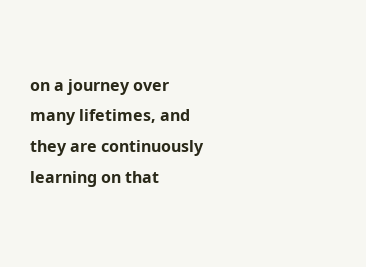on a journey over many lifetimes, and they are continuously learning on that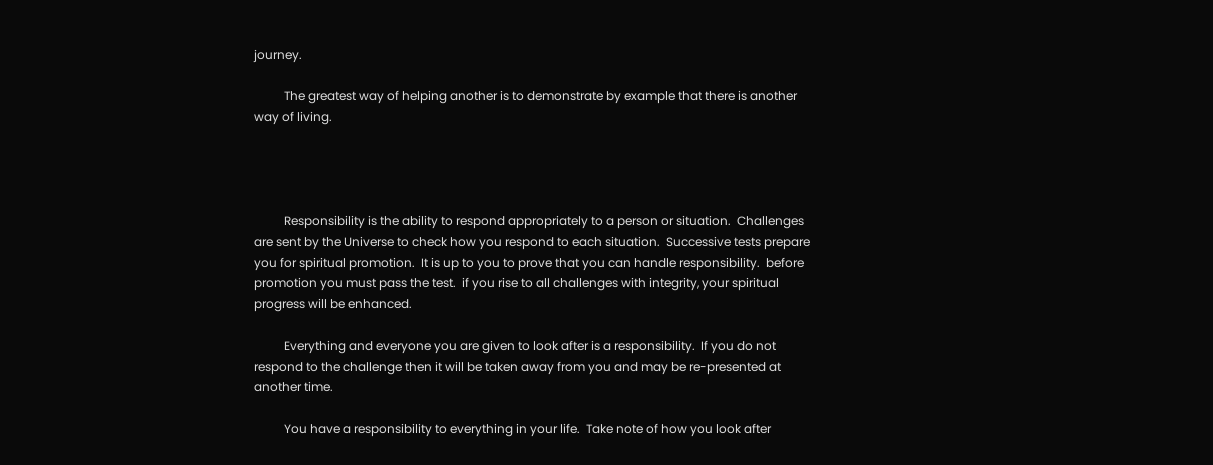journey.

          The greatest way of helping another is to demonstrate by example that there is another way of living.




          Responsibility is the ability to respond appropriately to a person or situation.  Challenges are sent by the Universe to check how you respond to each situation.  Successive tests prepare you for spiritual promotion.  It is up to you to prove that you can handle responsibility.  before promotion you must pass the test.  if you rise to all challenges with integrity, your spiritual progress will be enhanced.

          Everything and everyone you are given to look after is a responsibility.  If you do not respond to the challenge then it will be taken away from you and may be re-presented at another time.

          You have a responsibility to everything in your life.  Take note of how you look after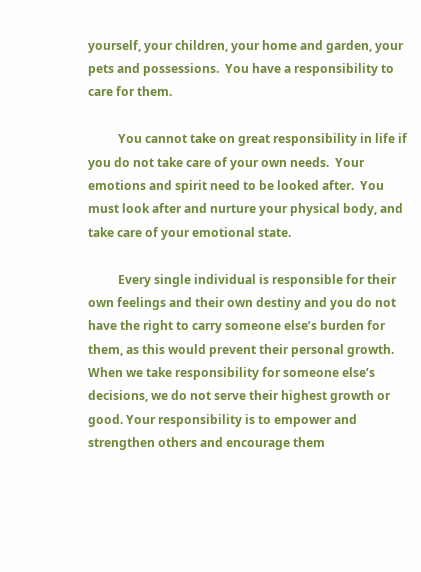yourself, your children, your home and garden, your pets and possessions.  You have a responsibility to care for them.

          You cannot take on great responsibility in life if you do not take care of your own needs.  Your emotions and spirit need to be looked after.  You must look after and nurture your physical body, and take care of your emotional state.

          Every single individual is responsible for their own feelings and their own destiny and you do not have the right to carry someone else’s burden for them, as this would prevent their personal growth.  When we take responsibility for someone else’s decisions, we do not serve their highest growth or good. Your responsibility is to empower and strengthen others and encourage them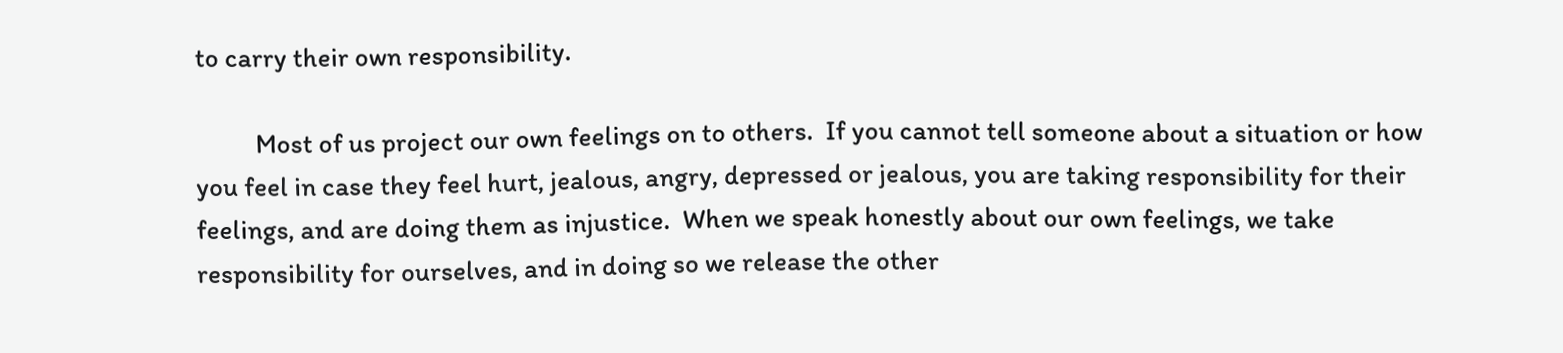to carry their own responsibility.

          Most of us project our own feelings on to others.  If you cannot tell someone about a situation or how you feel in case they feel hurt, jealous, angry, depressed or jealous, you are taking responsibility for their feelings, and are doing them as injustice.  When we speak honestly about our own feelings, we take responsibility for ourselves, and in doing so we release the other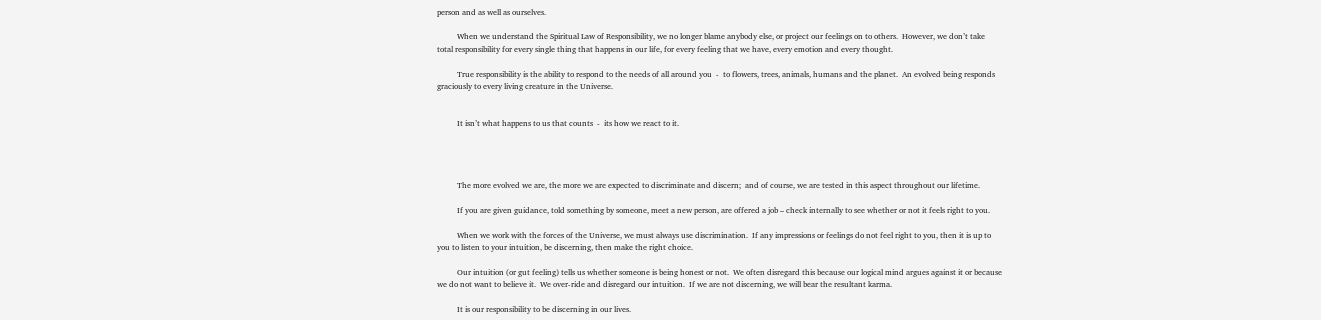person and as well as ourselves.

          When we understand the Spiritual Law of Responsibility, we no longer blame anybody else, or project our feelings on to others.  However, we don’t take total responsibility for every single thing that happens in our life, for every feeling that we have, every emotion and every thought.

          True responsibility is the ability to respond to the needs of all around you  -  to flowers, trees, animals, humans and the planet.  An evolved being responds graciously to every living creature in the Universe.


          It isn’t what happens to us that counts  -  its how we react to it.




          The more evolved we are, the more we are expected to discriminate and discern;  and of course, we are tested in this aspect throughout our lifetime.

          If you are given guidance, told something by someone, meet a new person, are offered a job – check internally to see whether or not it feels right to you.

          When we work with the forces of the Universe, we must always use discrimination.  If any impressions or feelings do not feel right to you, then it is up to you to listen to your intuition, be discerning, then make the right choice.

          Our intuition (or gut feeling) tells us whether someone is being honest or not.  We often disregard this because our logical mind argues against it or because we do not want to believe it.  We over-ride and disregard our intuition.  If we are not discerning, we will bear the resultant karma.

          It is our responsibility to be discerning in our lives.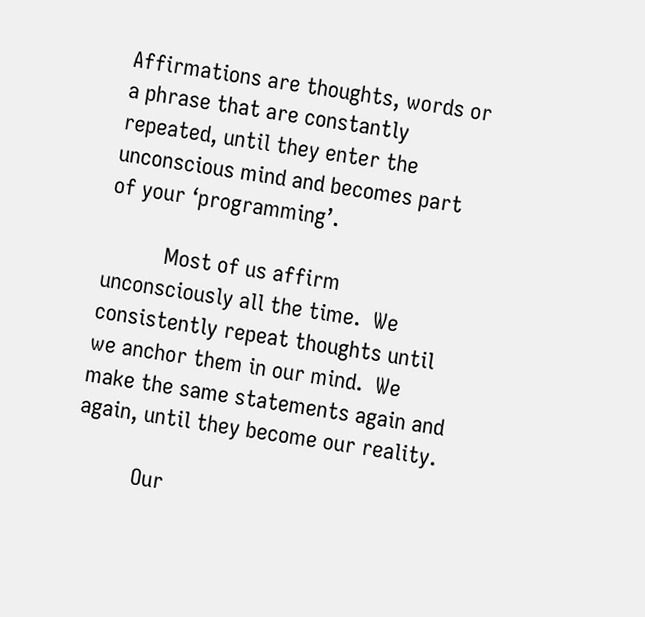Affirmations are thoughts, words or a phrase that are constantly repeated, until they enter the unconscious mind and becomes part of your ‘programming’.

          Most of us affirm unconsciously all the time.  We consistently repeat thoughts until we anchor them in our mind.  We make the same statements again and again, until they become our reality.

          Our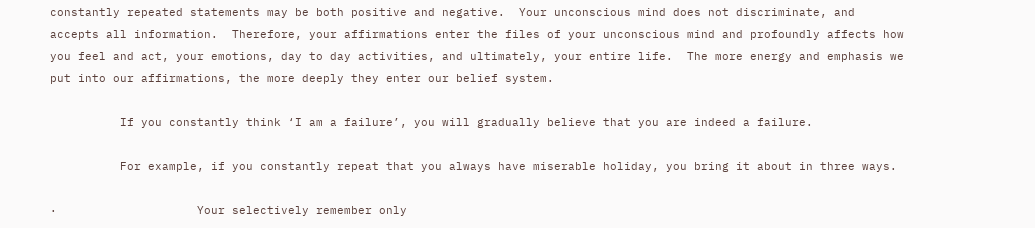constantly repeated statements may be both positive and negative.  Your unconscious mind does not discriminate, and accepts all information.  Therefore, your affirmations enter the files of your unconscious mind and profoundly affects how you feel and act, your emotions, day to day activities, and ultimately, your entire life.  The more energy and emphasis we put into our affirmations, the more deeply they enter our belief system.

          If you constantly think ‘I am a failure’, you will gradually believe that you are indeed a failure.

          For example, if you constantly repeat that you always have miserable holiday, you bring it about in three ways.

·                    Your selectively remember only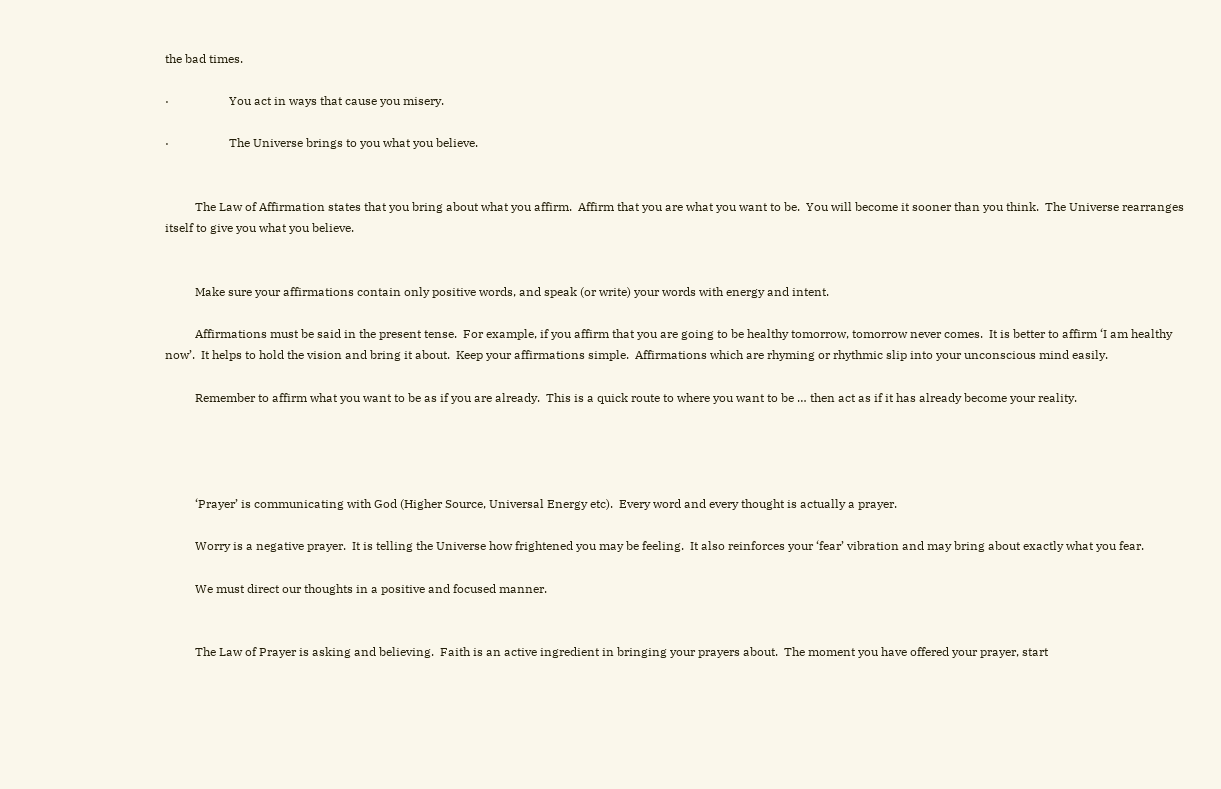the bad times.

·                    You act in ways that cause you misery.

·                    The Universe brings to you what you believe.


          The Law of Affirmation states that you bring about what you affirm.  Affirm that you are what you want to be.  You will become it sooner than you think.  The Universe rearranges itself to give you what you believe.


          Make sure your affirmations contain only positive words, and speak (or write) your words with energy and intent.

          Affirmations must be said in the present tense.  For example, if you affirm that you are going to be healthy tomorrow, tomorrow never comes.  It is better to affirm ‘I am healthy now’.  It helps to hold the vision and bring it about.  Keep your affirmations simple.  Affirmations which are rhyming or rhythmic slip into your unconscious mind easily.

          Remember to affirm what you want to be as if you are already.  This is a quick route to where you want to be … then act as if it has already become your reality.




          ‘Prayer’ is communicating with God (Higher Source, Universal Energy etc).  Every word and every thought is actually a prayer.

          Worry is a negative prayer.  It is telling the Universe how frightened you may be feeling.  It also reinforces your ‘fear’ vibration and may bring about exactly what you fear.

          We must direct our thoughts in a positive and focused manner.


          The Law of Prayer is asking and believing.  Faith is an active ingredient in bringing your prayers about.  The moment you have offered your prayer, start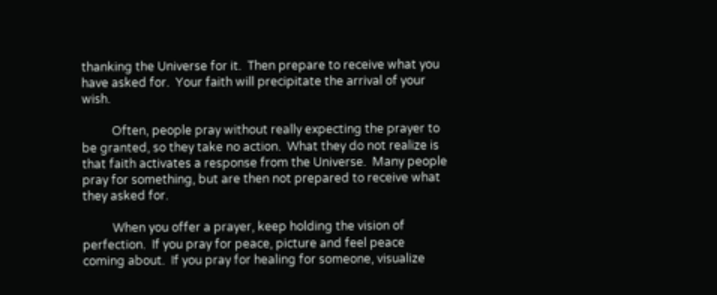thanking the Universe for it.  Then prepare to receive what you have asked for.  Your faith will precipitate the arrival of your wish.

          Often, people pray without really expecting the prayer to be granted, so they take no action.  What they do not realize is that faith activates a response from the Universe.  Many people pray for something, but are then not prepared to receive what they asked for.

          When you offer a prayer, keep holding the vision of perfection.  If you pray for peace, picture and feel peace coming about.  If you pray for healing for someone, visualize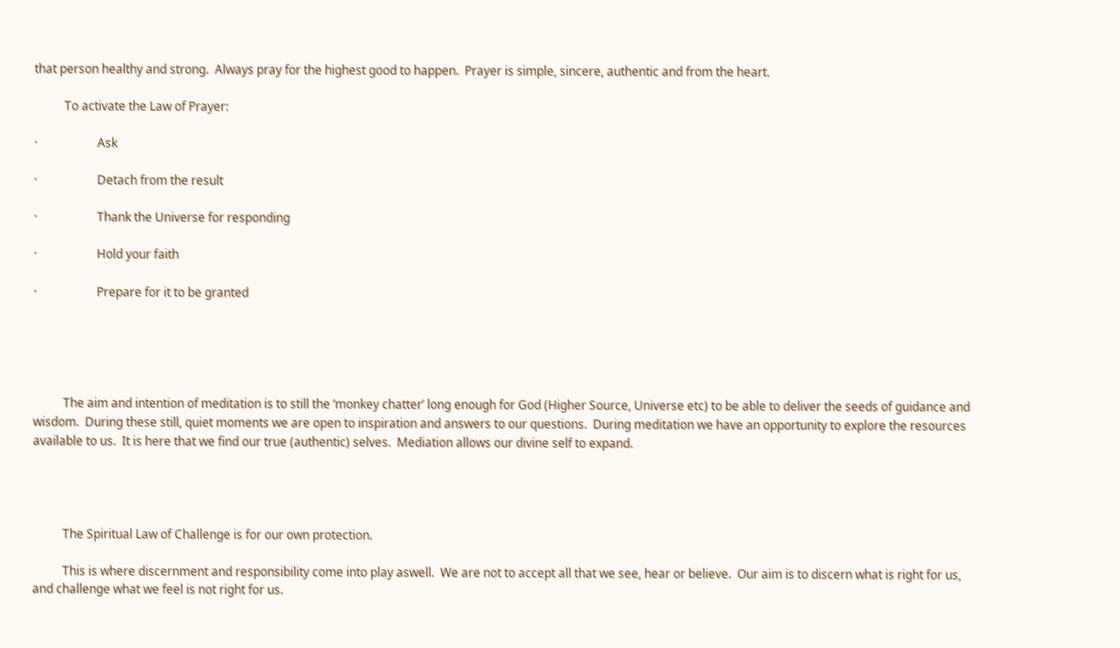that person healthy and strong.  Always pray for the highest good to happen.  Prayer is simple, sincere, authentic and from the heart.

          To activate the Law of Prayer:

·                    Ask

·                    Detach from the result

·                    Thank the Universe for responding

·                    Hold your faith

·                    Prepare for it to be granted





          The aim and intention of meditation is to still the ‘monkey chatter’ long enough for God (Higher Source, Universe etc) to be able to deliver the seeds of guidance and wisdom.  During these still, quiet moments we are open to inspiration and answers to our questions.  During meditation we have an opportunity to explore the resources available to us.  It is here that we find our true (authentic) selves.  Mediation allows our divine self to expand.




          The Spiritual Law of Challenge is for our own protection.

          This is where discernment and responsibility come into play aswell.  We are not to accept all that we see, hear or believe.  Our aim is to discern what is right for us, and challenge what we feel is not right for us.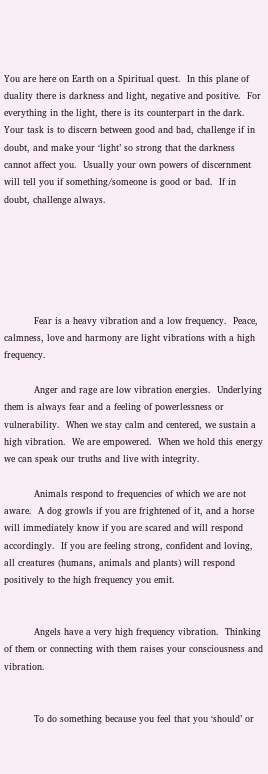You are here on Earth on a Spiritual quest.  In this plane of duality there is darkness and light, negative and positive.  For everything in the light, there is its counterpart in the dark.  Your task is to discern between good and bad, challenge if in doubt, and make your ‘light’ so strong that the darkness cannot affect you.  Usually your own powers of discernment will tell you if something/someone is good or bad.  If in doubt, challenge always.






          Fear is a heavy vibration and a low frequency.  Peace, calmness, love and harmony are light vibrations with a high frequency.

          Anger and rage are low vibration energies.  Underlying them is always fear and a feeling of powerlessness or vulnerability.  When we stay calm and centered, we sustain a high vibration.  We are empowered.  When we hold this energy we can speak our truths and live with integrity.

          Animals respond to frequencies of which we are not aware.  A dog growls if you are frightened of it, and a horse will immediately know if you are scared and will respond accordingly.  If you are feeling strong, confident and loving, all creatures (humans, animals and plants) will respond positively to the high frequency you emit.


          Angels have a very high frequency vibration.  Thinking of them or connecting with them raises your consciousness and vibration.


          To do something because you feel that you ‘should’ or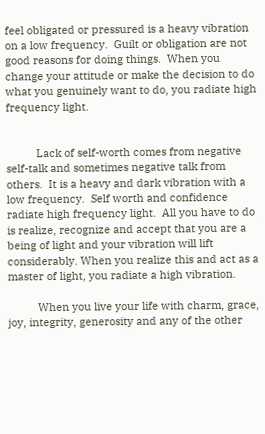feel obligated or pressured is a heavy vibration on a low frequency.  Guilt or obligation are not good reasons for doing things.  When you change your attitude or make the decision to do what you genuinely want to do, you radiate high frequency light.


          Lack of self-worth comes from negative self-talk and sometimes negative talk from others.  It is a heavy and dark vibration with a low frequency.  Self worth and confidence radiate high frequency light.  All you have to do is realize, recognize and accept that you are a being of light and your vibration will lift considerably. When you realize this and act as a master of light, you radiate a high vibration.

          When you live your life with charm, grace, joy, integrity, generosity and any of the other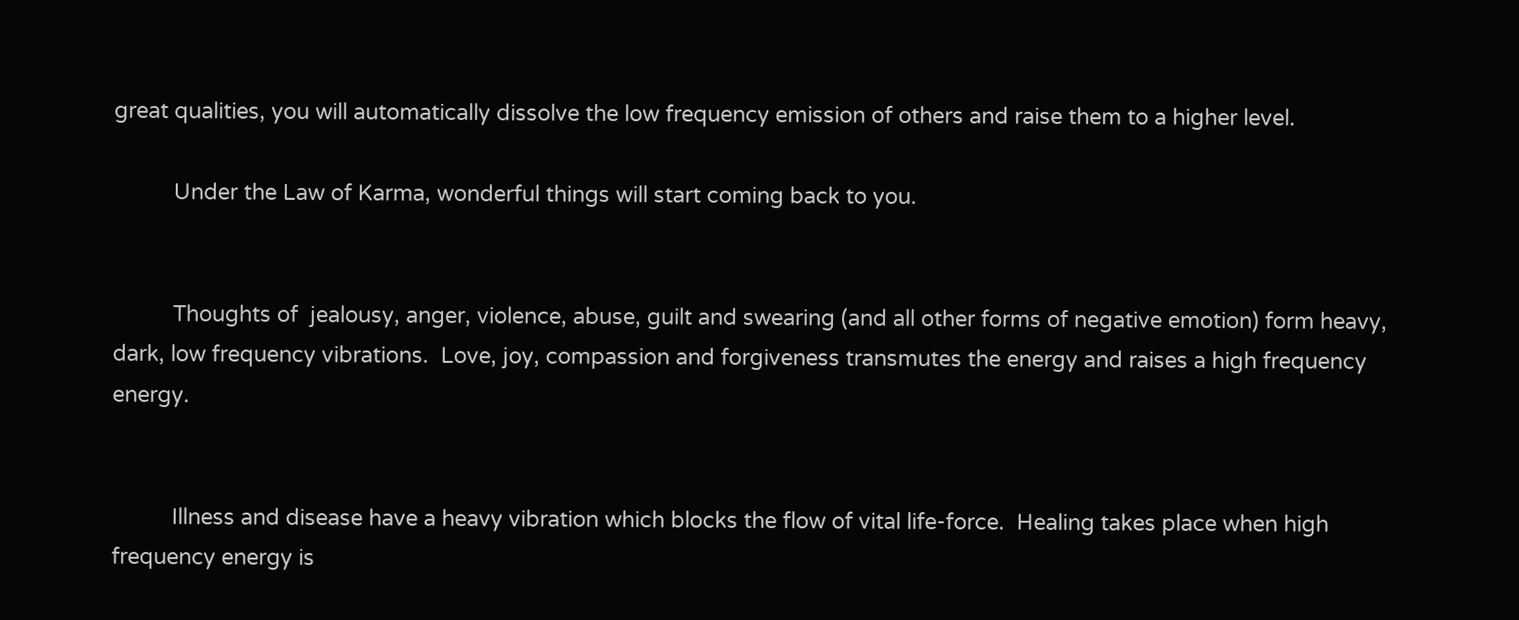great qualities, you will automatically dissolve the low frequency emission of others and raise them to a higher level.

          Under the Law of Karma, wonderful things will start coming back to you.


          Thoughts of  jealousy, anger, violence, abuse, guilt and swearing (and all other forms of negative emotion) form heavy, dark, low frequency vibrations.  Love, joy, compassion and forgiveness transmutes the energy and raises a high frequency energy.


          Illness and disease have a heavy vibration which blocks the flow of vital life-force.  Healing takes place when high frequency energy is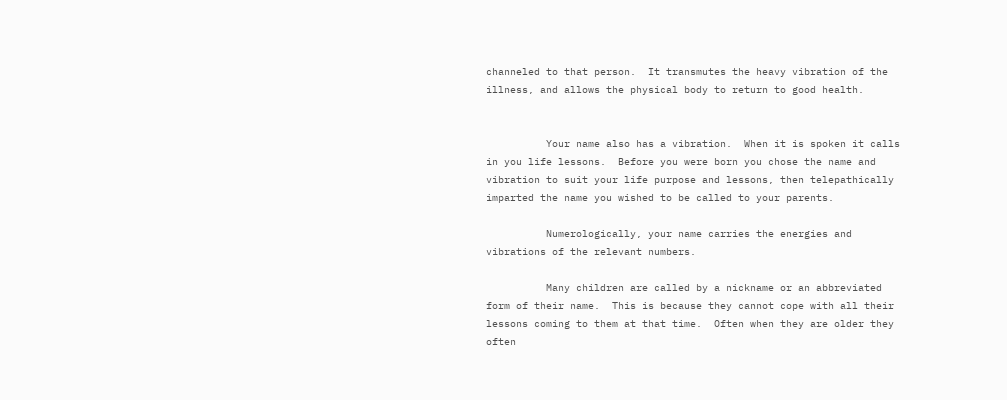channeled to that person.  It transmutes the heavy vibration of the illness, and allows the physical body to return to good health.


          Your name also has a vibration.  When it is spoken it calls in you life lessons.  Before you were born you chose the name and vibration to suit your life purpose and lessons, then telepathically imparted the name you wished to be called to your parents.

          Numerologically, your name carries the energies and vibrations of the relevant numbers.

          Many children are called by a nickname or an abbreviated form of their name.  This is because they cannot cope with all their lessons coming to them at that time.  Often when they are older they often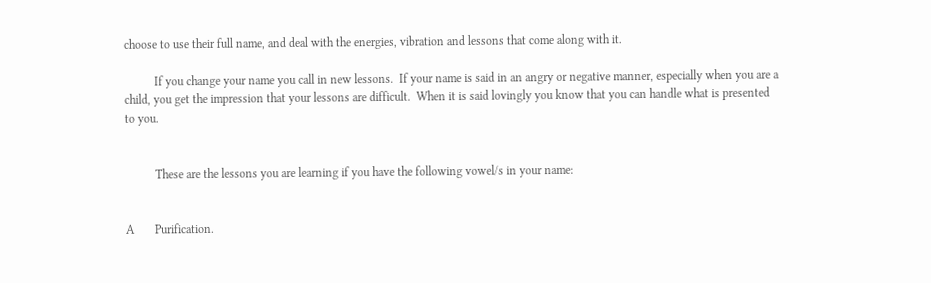choose to use their full name, and deal with the energies, vibration and lessons that come along with it.

          If you change your name you call in new lessons.  If your name is said in an angry or negative manner, especially when you are a child, you get the impression that your lessons are difficult.  When it is said lovingly you know that you can handle what is presented to you.


          These are the lessons you are learning if you have the following vowel/s in your name:


A       Purification.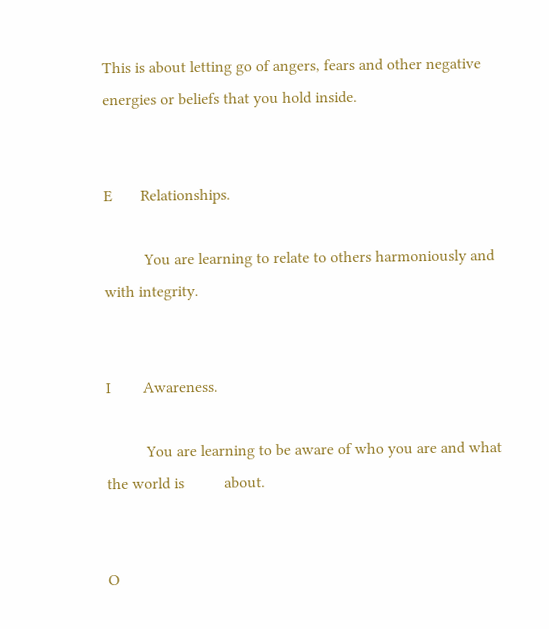This is about letting go of angers, fears and other negative                        energies or beliefs that you hold inside.


E       Relationships.

          You are learning to relate to others harmoniously and with integrity.


I        Awareness.

          You are learning to be aware of who you are and what the world is          about.


O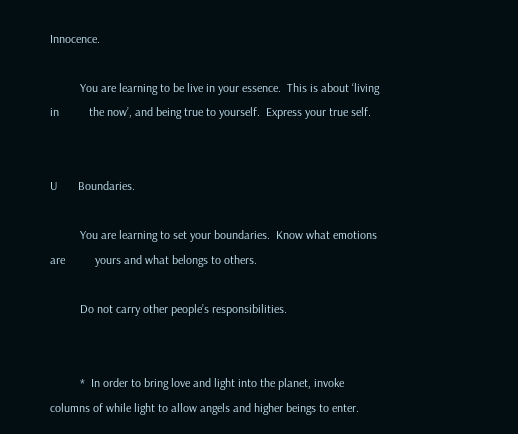Innocence.

          You are learning to be live in your essence.  This is about ‘living in          the now’, and being true to yourself.  Express your true self.


U       Boundaries.

          You are learning to set your boundaries.  Know what emotions are          yours and what belongs to others.

          Do not carry other people’s responsibilities.


          *  In order to bring love and light into the planet, invoke columns of while light to allow angels and higher beings to enter.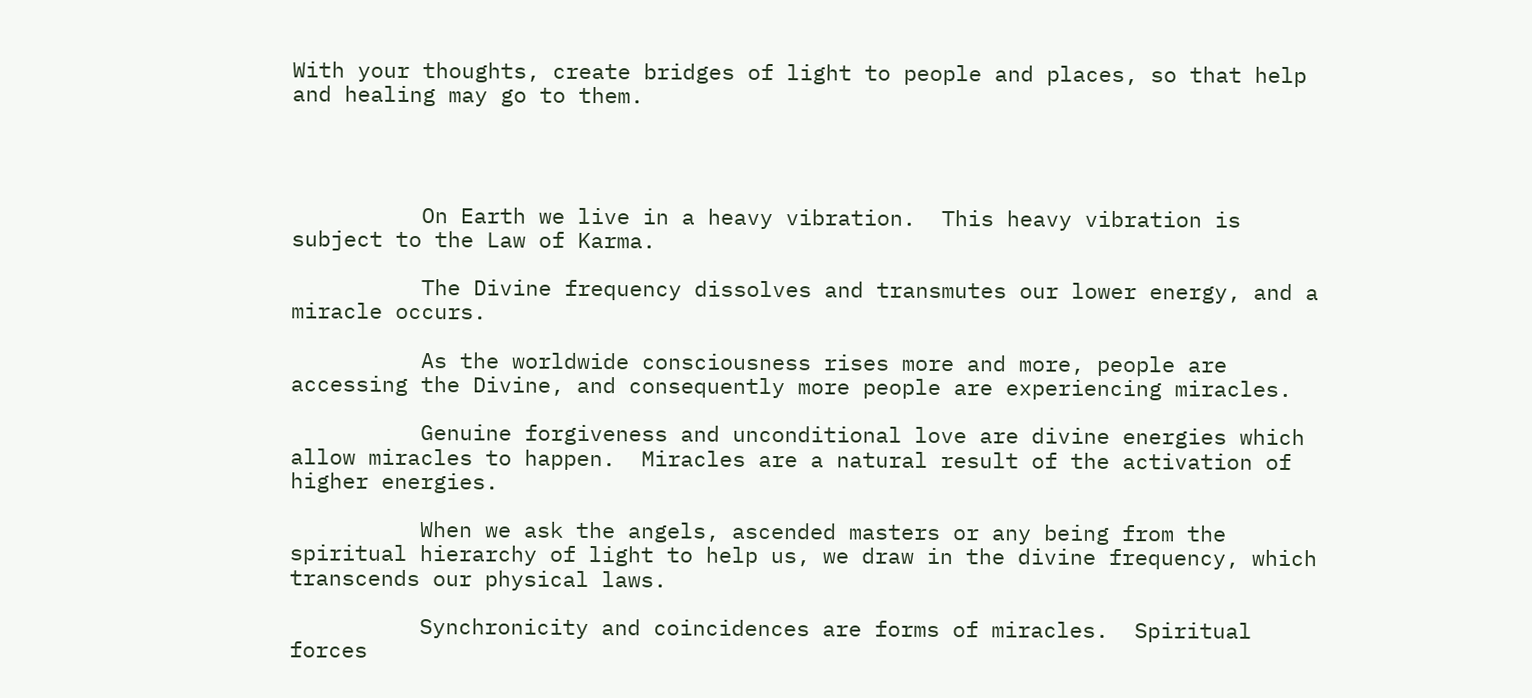With your thoughts, create bridges of light to people and places, so that help and healing may go to them.




          On Earth we live in a heavy vibration.  This heavy vibration is subject to the Law of Karma.

          The Divine frequency dissolves and transmutes our lower energy, and a miracle occurs.

          As the worldwide consciousness rises more and more, people are accessing the Divine, and consequently more people are experiencing miracles.

          Genuine forgiveness and unconditional love are divine energies which allow miracles to happen.  Miracles are a natural result of the activation of higher energies.

          When we ask the angels, ascended masters or any being from the spiritual hierarchy of light to help us, we draw in the divine frequency, which transcends our physical laws.

          Synchronicity and coincidences are forms of miracles.  Spiritual forces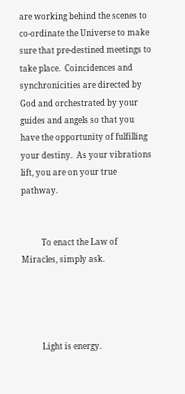are working behind the scenes to co-ordinate the Universe to make sure that pre-destined meetings to take place.  Coincidences and synchronicities are directed by God and orchestrated by your guides and angels so that you have the opportunity of fulfilling your destiny.  As your vibrations lift, you are on your true pathway.


          To enact the Law of Miracles, simply ask.




          Light is energy.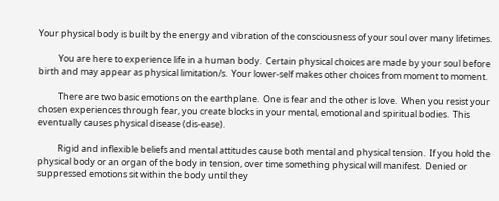Your physical body is built by the energy and vibration of the consciousness of your soul over many lifetimes.

          You are here to experience life in a human body.  Certain physical choices are made by your soul before birth and may appear as physical limitation/s.  Your lower-self makes other choices from moment to moment.

          There are two basic emotions on the earthplane.  One is fear and the other is love.  When you resist your chosen experiences through fear, you create blocks in your mental, emotional and spiritual bodies.  This eventually causes physical disease (dis-ease).

          Rigid and inflexible beliefs and mental attitudes cause both mental and physical tension.  If you hold the physical body or an organ of the body in tension, over time something physical will manifest.  Denied or suppressed emotions sit within the body until they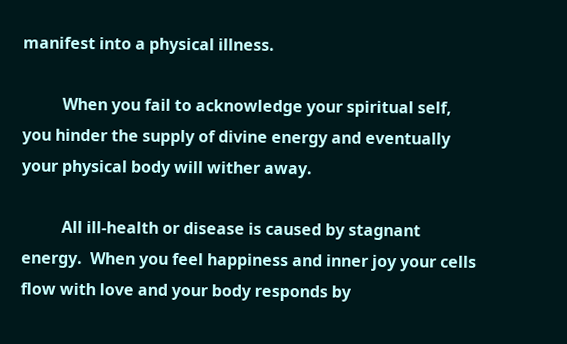manifest into a physical illness.

          When you fail to acknowledge your spiritual self, you hinder the supply of divine energy and eventually your physical body will wither away.

          All ill-health or disease is caused by stagnant energy.  When you feel happiness and inner joy your cells flow with love and your body responds by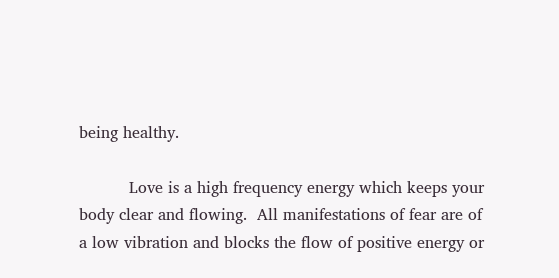being healthy.

          Love is a high frequency energy which keeps your body clear and flowing.  All manifestations of fear are of a low vibration and blocks the flow of positive energy or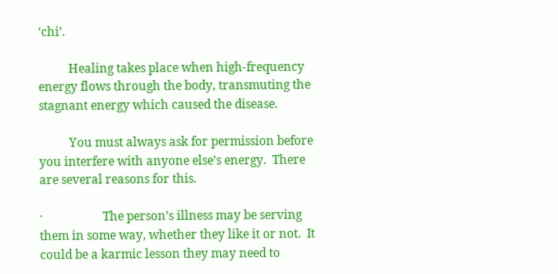‘chi’.

          Healing takes place when high-frequency energy flows through the body, transmuting the stagnant energy which caused the disease.

          You must always ask for permission before you interfere with anyone else’s energy.  There are several reasons for this.

·                    The person’s illness may be serving them in some way, whether they like it or not.  It could be a karmic lesson they may need to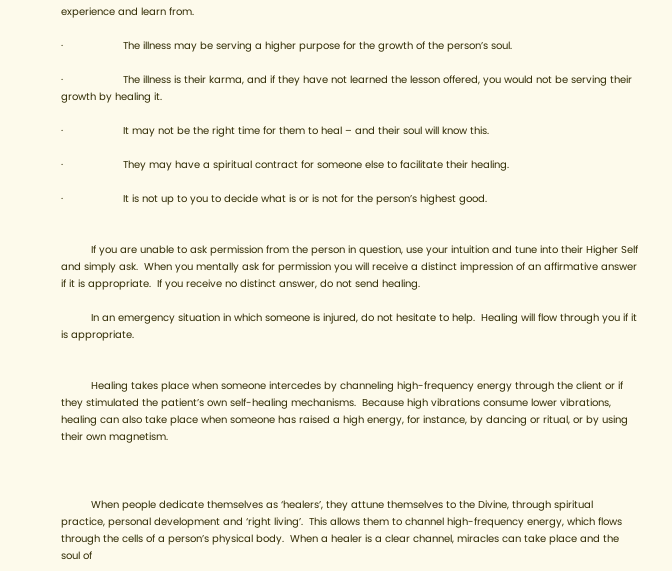experience and learn from.

·                    The illness may be serving a higher purpose for the growth of the person’s soul.

·                    The illness is their karma, and if they have not learned the lesson offered, you would not be serving their growth by healing it.

·                    It may not be the right time for them to heal – and their soul will know this.

·                    They may have a spiritual contract for someone else to facilitate their healing.

·                    It is not up to you to decide what is or is not for the person’s highest good.


          If you are unable to ask permission from the person in question, use your intuition and tune into their Higher Self and simply ask.  When you mentally ask for permission you will receive a distinct impression of an affirmative answer if it is appropriate.  If you receive no distinct answer, do not send healing.

          In an emergency situation in which someone is injured, do not hesitate to help.  Healing will flow through you if it is appropriate.


          Healing takes place when someone intercedes by channeling high-frequency energy through the client or if they stimulated the patient’s own self-healing mechanisms.  Because high vibrations consume lower vibrations, healing can also take place when someone has raised a high energy, for instance, by dancing or ritual, or by using their own magnetism.



          When people dedicate themselves as ‘healers’, they attune themselves to the Divine, through spiritual practice, personal development and ‘right living’.  This allows them to channel high-frequency energy, which flows through the cells of a person’s physical body.  When a healer is a clear channel, miracles can take place and the soul of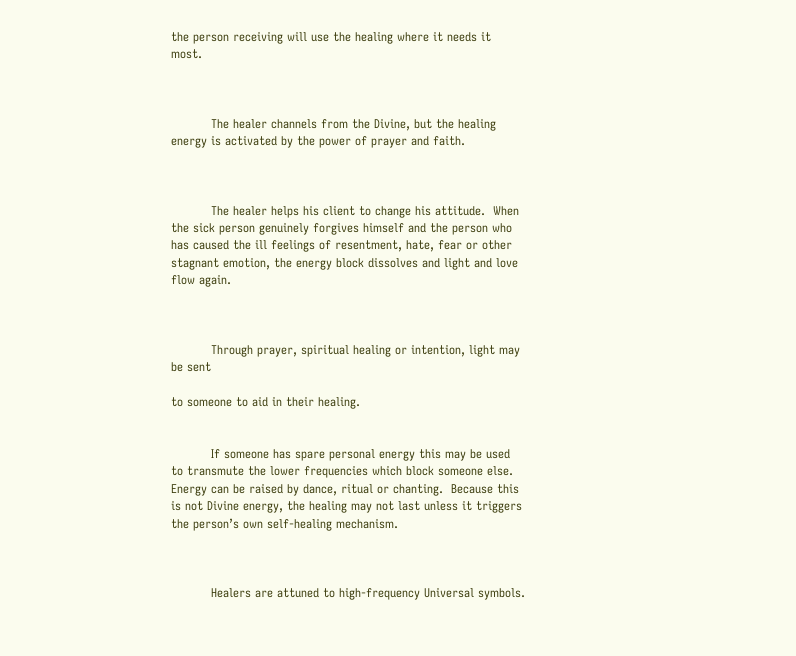the person receiving will use the healing where it needs it most.



          The healer channels from the Divine, but the healing energy is activated by the power of prayer and faith.



          The healer helps his client to change his attitude.  When the sick person genuinely forgives himself and the person who has caused the ill feelings of resentment, hate, fear or other stagnant emotion, the energy block dissolves and light and love flow again.



          Through prayer, spiritual healing or intention, light may be sent

to someone to aid in their healing.


          If someone has spare personal energy this may be used to transmute the lower frequencies which block someone else.  Energy can be raised by dance, ritual or chanting.  Because this is not Divine energy, the healing may not last unless it triggers the person’s own self-healing mechanism.



          Healers are attuned to high-frequency Universal symbols.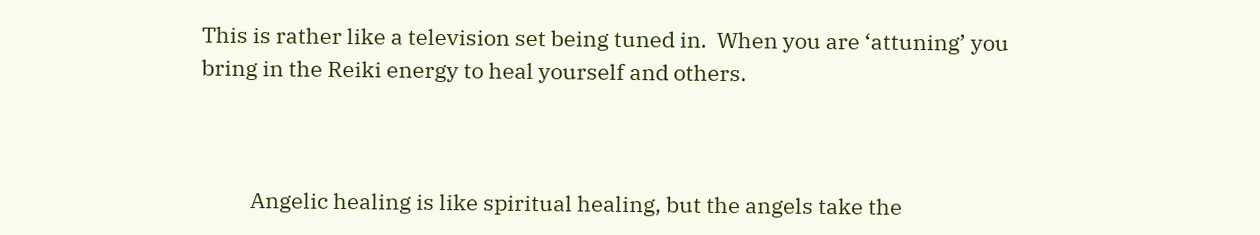This is rather like a television set being tuned in.  When you are ‘attuning’ you bring in the Reiki energy to heal yourself and others.



          Angelic healing is like spiritual healing, but the angels take the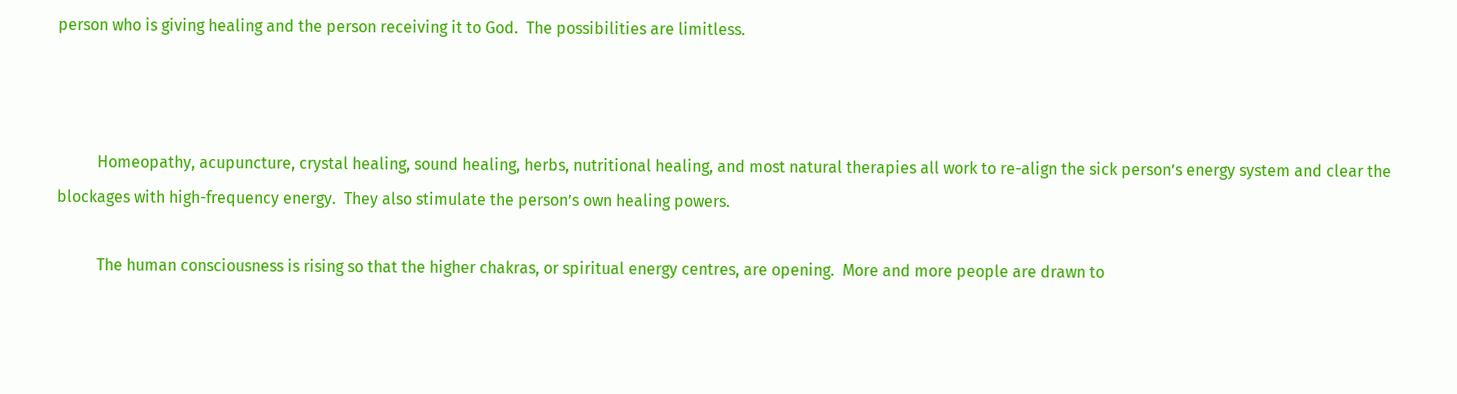person who is giving healing and the person receiving it to God.  The possibilities are limitless.



          Homeopathy, acupuncture, crystal healing, sound healing, herbs, nutritional healing, and most natural therapies all work to re-align the sick person’s energy system and clear the blockages with high-frequency energy.  They also stimulate the person’s own healing powers.

          The human consciousness is rising so that the higher chakras, or spiritual energy centres, are opening.  More and more people are drawn to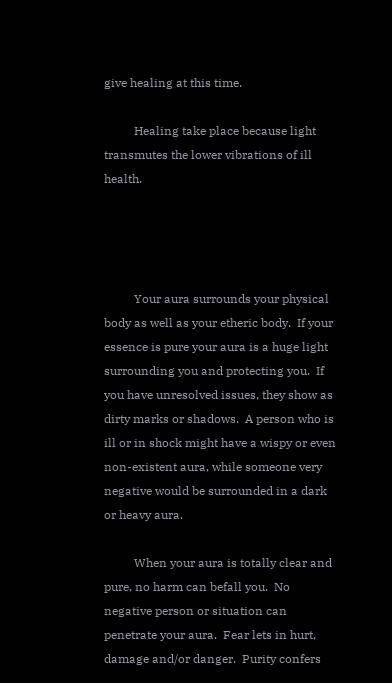give healing at this time.

          Healing take place because light transmutes the lower vibrations of ill health.




          Your aura surrounds your physical body as well as your etheric body.  If your essence is pure your aura is a huge light surrounding you and protecting you.  If you have unresolved issues, they show as dirty marks or shadows.  A person who is ill or in shock might have a wispy or even non-existent aura, while someone very negative would be surrounded in a dark or heavy aura.

          When your aura is totally clear and pure, no harm can befall you.  No negative person or situation can penetrate your aura.  Fear lets in hurt, damage and/or danger.  Purity confers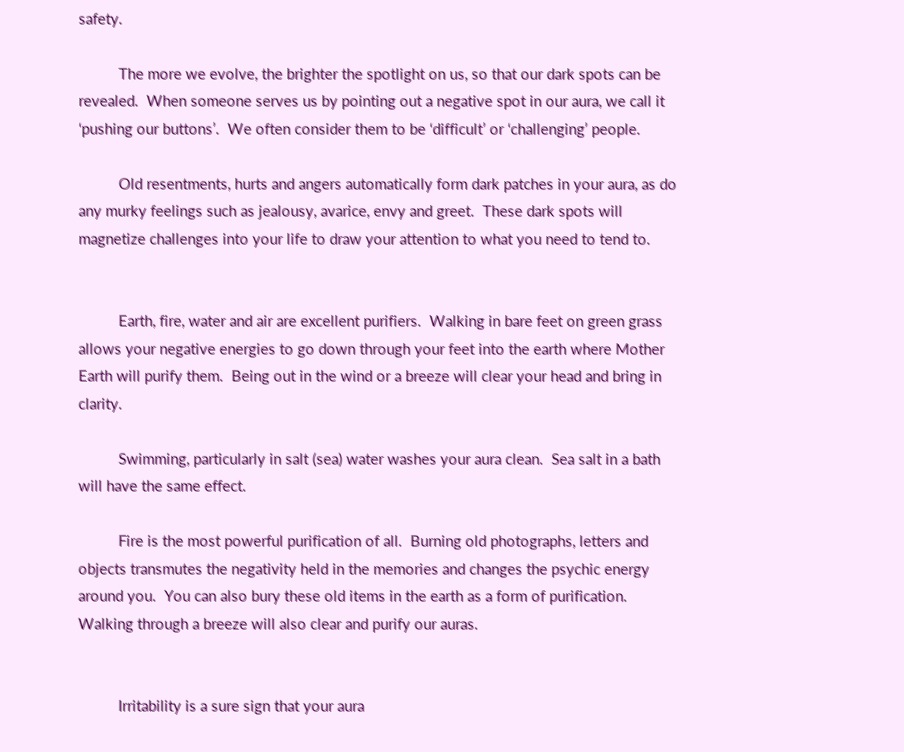safety.

          The more we evolve, the brighter the spotlight on us, so that our dark spots can be revealed.  When someone serves us by pointing out a negative spot in our aura, we call it ‘pushing our buttons’.  We often consider them to be ‘difficult’ or ‘challenging’ people.

          Old resentments, hurts and angers automatically form dark patches in your aura, as do any murky feelings such as jealousy, avarice, envy and greet.  These dark spots will magnetize challenges into your life to draw your attention to what you need to tend to.


          Earth, fire, water and air are excellent purifiers.  Walking in bare feet on green grass allows your negative energies to go down through your feet into the earth where Mother Earth will purify them.  Being out in the wind or a breeze will clear your head and bring in clarity.

          Swimming, particularly in salt (sea) water washes your aura clean.  Sea salt in a bath will have the same effect.

          Fire is the most powerful purification of all.  Burning old photographs, letters and objects transmutes the negativity held in the memories and changes the psychic energy around you.  You can also bury these old items in the earth as a form of purification.  Walking through a breeze will also clear and purify our auras.


          Irritability is a sure sign that your aura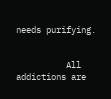needs purifying.


          All addictions are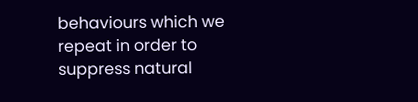behaviours which we repeat in order to suppress natural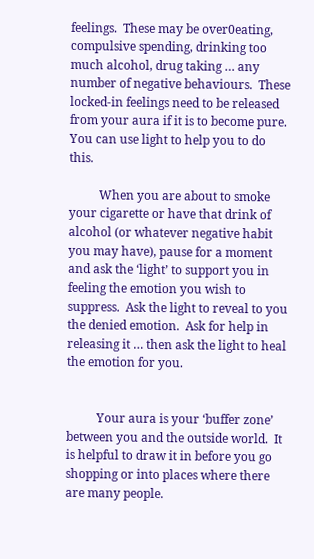feelings.  These may be over0eating, compulsive spending, drinking too much alcohol, drug taking … any number of negative behaviours.  These locked-in feelings need to be released from your aura if it is to become pure.  You can use light to help you to do this.

          When you are about to smoke your cigarette or have that drink of alcohol (or whatever negative habit you may have), pause for a moment and ask the ‘light’ to support you in feeling the emotion you wish to suppress.  Ask the light to reveal to you the denied emotion.  Ask for help in releasing it … then ask the light to heal the emotion for you.


          Your aura is your ‘buffer zone’ between you and the outside world.  It is helpful to draw it in before you go shopping or into places where there are many people.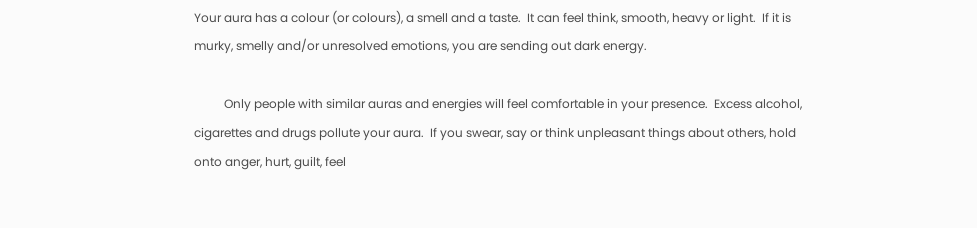Your aura has a colour (or colours), a smell and a taste.  It can feel think, smooth, heavy or light.  If it is murky, smelly and/or unresolved emotions, you are sending out dark energy.

          Only people with similar auras and energies will feel comfortable in your presence.  Excess alcohol, cigarettes and drugs pollute your aura.  If you swear, say or think unpleasant things about others, hold onto anger, hurt, guilt, feel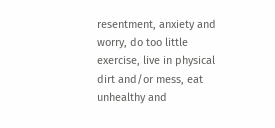resentment, anxiety and worry, do too little exercise, live in physical dirt and/or mess, eat unhealthy and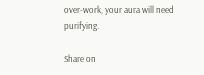over-work, your aura will need purifying.

Share on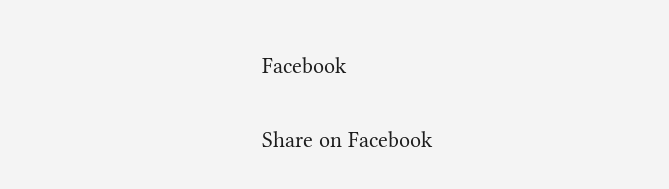Facebook

Share on Facebook